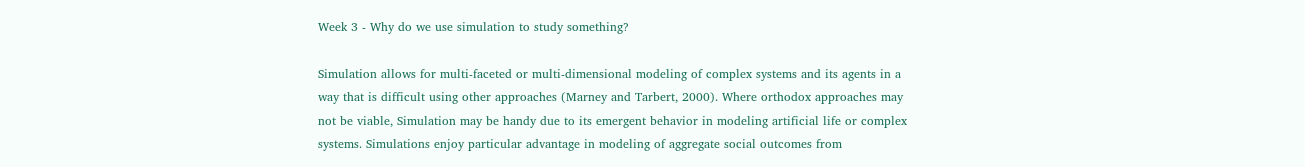Week 3 - Why do we use simulation to study something?

Simulation allows for multi-faceted or multi-dimensional modeling of complex systems and its agents in a way that is difficult using other approaches (Marney and Tarbert, 2000). Where orthodox approaches may not be viable, Simulation may be handy due to its emergent behavior in modeling artificial life or complex systems. Simulations enjoy particular advantage in modeling of aggregate social outcomes from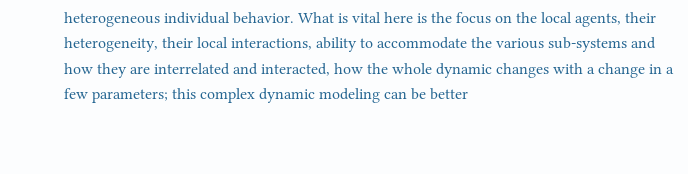heterogeneous individual behavior. What is vital here is the focus on the local agents, their heterogeneity, their local interactions, ability to accommodate the various sub-systems and how they are interrelated and interacted, how the whole dynamic changes with a change in a few parameters; this complex dynamic modeling can be better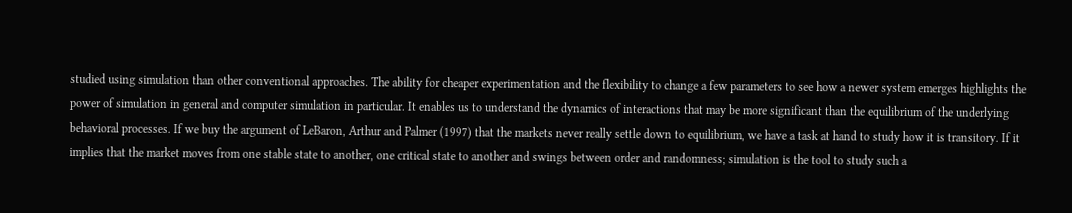studied using simulation than other conventional approaches. The ability for cheaper experimentation and the flexibility to change a few parameters to see how a newer system emerges highlights the power of simulation in general and computer simulation in particular. It enables us to understand the dynamics of interactions that may be more significant than the equilibrium of the underlying behavioral processes. If we buy the argument of LeBaron, Arthur and Palmer (1997) that the markets never really settle down to equilibrium, we have a task at hand to study how it is transitory. If it implies that the market moves from one stable state to another, one critical state to another and swings between order and randomness; simulation is the tool to study such a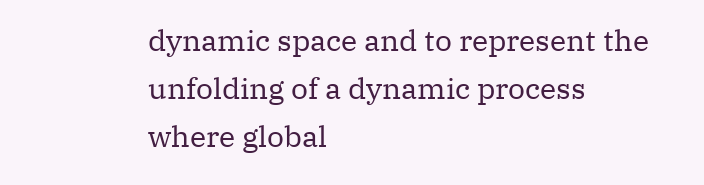dynamic space and to represent the unfolding of a dynamic process where global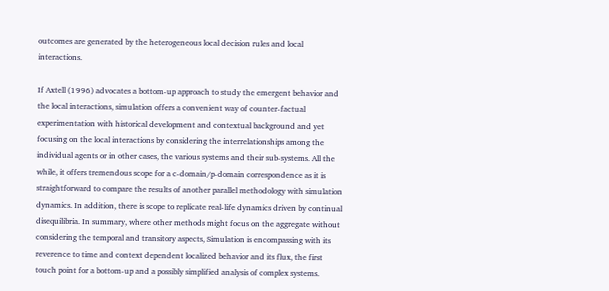outcomes are generated by the heterogeneous local decision rules and local interactions.

If Axtell (1996) advocates a bottom-up approach to study the emergent behavior and the local interactions, simulation offers a convenient way of counter-factual experimentation with historical development and contextual background and yet focusing on the local interactions by considering the interrelationships among the individual agents or in other cases, the various systems and their sub-systems. All the while, it offers tremendous scope for a c-domain/p-domain correspondence as it is straightforward to compare the results of another parallel methodology with simulation dynamics. In addition, there is scope to replicate real-life dynamics driven by continual disequilibria. In summary, where other methods might focus on the aggregate without considering the temporal and transitory aspects, Simulation is encompassing with its reverence to time and context dependent localized behavior and its flux, the first touch point for a bottom-up and a possibly simplified analysis of complex systems.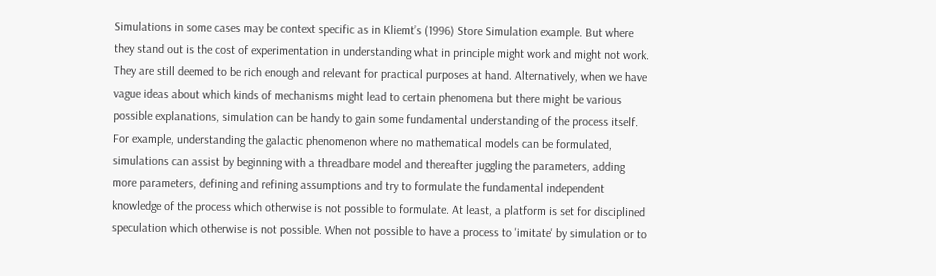Simulations in some cases may be context specific as in Kliemt’s (1996) Store Simulation example. But where they stand out is the cost of experimentation in understanding what in principle might work and might not work. They are still deemed to be rich enough and relevant for practical purposes at hand. Alternatively, when we have vague ideas about which kinds of mechanisms might lead to certain phenomena but there might be various possible explanations, simulation can be handy to gain some fundamental understanding of the process itself. For example, understanding the galactic phenomenon where no mathematical models can be formulated, simulations can assist by beginning with a threadbare model and thereafter juggling the parameters, adding more parameters, defining and refining assumptions and try to formulate the fundamental independent knowledge of the process which otherwise is not possible to formulate. At least, a platform is set for disciplined speculation which otherwise is not possible. When not possible to have a process to 'imitate' by simulation or to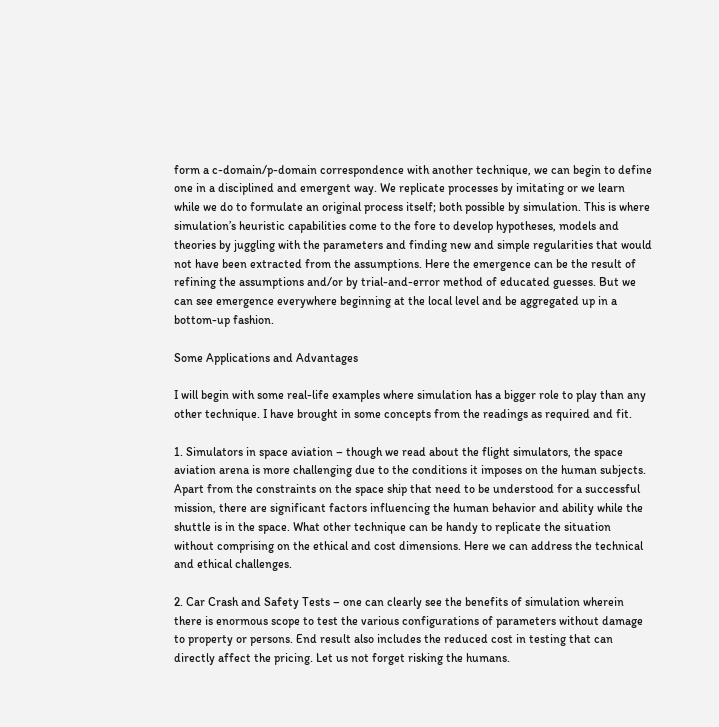form a c-domain/p-domain correspondence with another technique, we can begin to define one in a disciplined and emergent way. We replicate processes by imitating or we learn while we do to formulate an original process itself; both possible by simulation. This is where simulation’s heuristic capabilities come to the fore to develop hypotheses, models and theories by juggling with the parameters and finding new and simple regularities that would not have been extracted from the assumptions. Here the emergence can be the result of refining the assumptions and/or by trial-and-error method of educated guesses. But we can see emergence everywhere beginning at the local level and be aggregated up in a bottom-up fashion.

Some Applications and Advantages

I will begin with some real-life examples where simulation has a bigger role to play than any other technique. I have brought in some concepts from the readings as required and fit.

1. Simulators in space aviation – though we read about the flight simulators, the space aviation arena is more challenging due to the conditions it imposes on the human subjects. Apart from the constraints on the space ship that need to be understood for a successful mission, there are significant factors influencing the human behavior and ability while the shuttle is in the space. What other technique can be handy to replicate the situation without comprising on the ethical and cost dimensions. Here we can address the technical and ethical challenges.

2. Car Crash and Safety Tests – one can clearly see the benefits of simulation wherein there is enormous scope to test the various configurations of parameters without damage to property or persons. End result also includes the reduced cost in testing that can directly affect the pricing. Let us not forget risking the humans.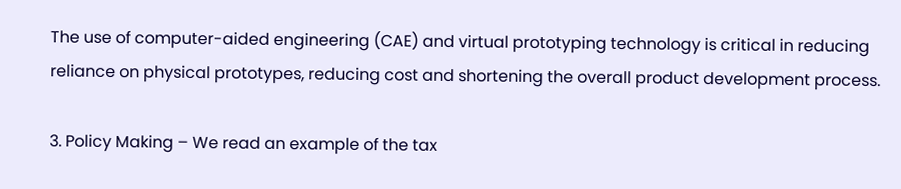The use of computer-aided engineering (CAE) and virtual prototyping technology is critical in reducing reliance on physical prototypes, reducing cost and shortening the overall product development process.

3. Policy Making – We read an example of the tax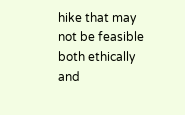hike that may not be feasible both ethically and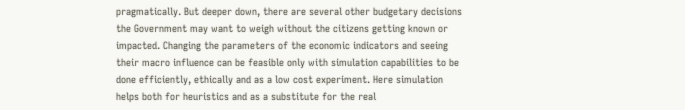pragmatically. But deeper down, there are several other budgetary decisions the Government may want to weigh without the citizens getting known or impacted. Changing the parameters of the economic indicators and seeing their macro influence can be feasible only with simulation capabilities to be done efficiently, ethically and as a low cost experiment. Here simulation helps both for heuristics and as a substitute for the real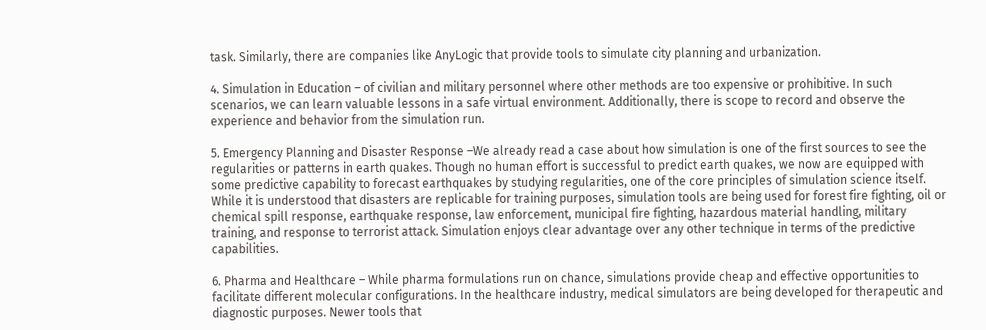task. Similarly, there are companies like AnyLogic that provide tools to simulate city planning and urbanization.

4. Simulation in Education – of civilian and military personnel where other methods are too expensive or prohibitive. In such scenarios, we can learn valuable lessons in a safe virtual environment. Additionally, there is scope to record and observe the experience and behavior from the simulation run.

5. Emergency Planning and Disaster Response –We already read a case about how simulation is one of the first sources to see the regularities or patterns in earth quakes. Though no human effort is successful to predict earth quakes, we now are equipped with some predictive capability to forecast earthquakes by studying regularities, one of the core principles of simulation science itself. While it is understood that disasters are replicable for training purposes, simulation tools are being used for forest fire fighting, oil or chemical spill response, earthquake response, law enforcement, municipal fire fighting, hazardous material handling, military training, and response to terrorist attack. Simulation enjoys clear advantage over any other technique in terms of the predictive capabilities.

6. Pharma and Healthcare – While pharma formulations run on chance, simulations provide cheap and effective opportunities to facilitate different molecular configurations. In the healthcare industry, medical simulators are being developed for therapeutic and diagnostic purposes. Newer tools that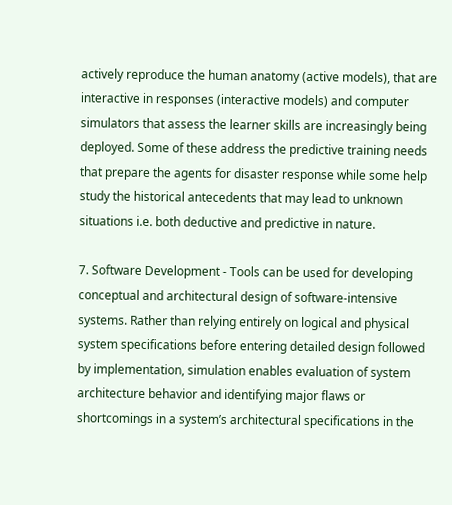actively reproduce the human anatomy (active models), that are interactive in responses (interactive models) and computer simulators that assess the learner skills are increasingly being deployed. Some of these address the predictive training needs that prepare the agents for disaster response while some help study the historical antecedents that may lead to unknown situations i.e. both deductive and predictive in nature.

7. Software Development - Tools can be used for developing conceptual and architectural design of software-intensive systems. Rather than relying entirely on logical and physical system specifications before entering detailed design followed by implementation, simulation enables evaluation of system architecture behavior and identifying major flaws or shortcomings in a system’s architectural specifications in the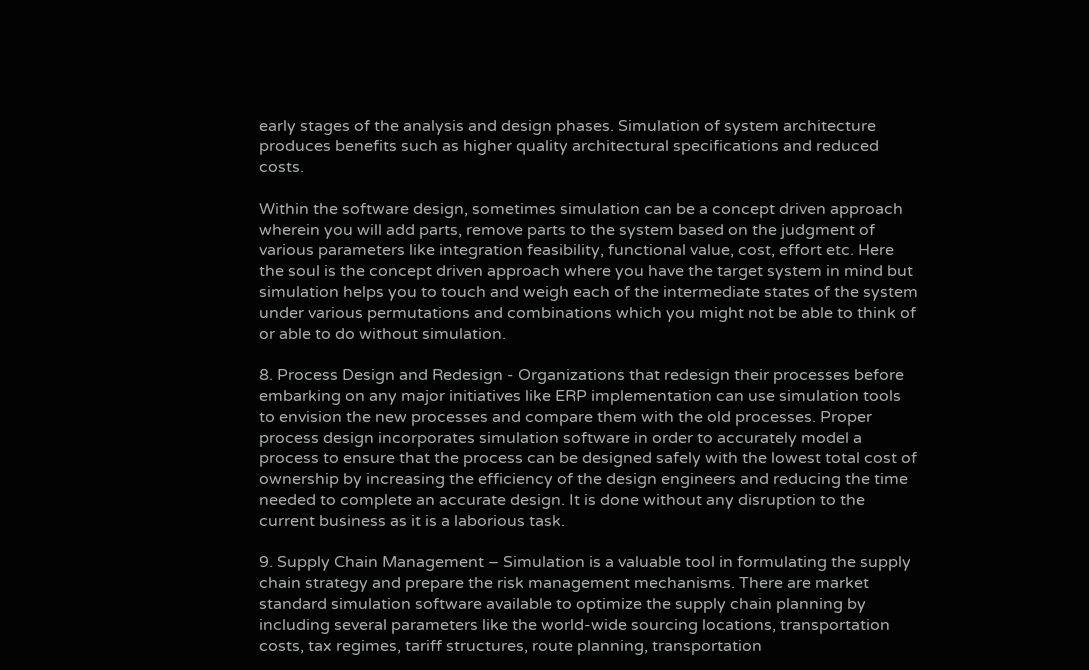early stages of the analysis and design phases. Simulation of system architecture produces benefits such as higher quality architectural specifications and reduced costs.

Within the software design, sometimes simulation can be a concept driven approach wherein you will add parts, remove parts to the system based on the judgment of various parameters like integration feasibility, functional value, cost, effort etc. Here the soul is the concept driven approach where you have the target system in mind but simulation helps you to touch and weigh each of the intermediate states of the system under various permutations and combinations which you might not be able to think of or able to do without simulation.

8. Process Design and Redesign - Organizations that redesign their processes before embarking on any major initiatives like ERP implementation can use simulation tools to envision the new processes and compare them with the old processes. Proper process design incorporates simulation software in order to accurately model a process to ensure that the process can be designed safely with the lowest total cost of ownership by increasing the efficiency of the design engineers and reducing the time needed to complete an accurate design. It is done without any disruption to the current business as it is a laborious task.

9. Supply Chain Management – Simulation is a valuable tool in formulating the supply chain strategy and prepare the risk management mechanisms. There are market standard simulation software available to optimize the supply chain planning by including several parameters like the world-wide sourcing locations, transportation costs, tax regimes, tariff structures, route planning, transportation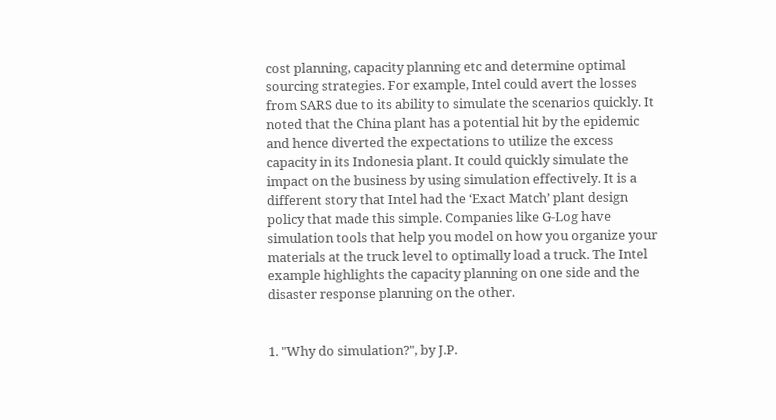cost planning, capacity planning etc and determine optimal sourcing strategies. For example, Intel could avert the losses from SARS due to its ability to simulate the scenarios quickly. It noted that the China plant has a potential hit by the epidemic and hence diverted the expectations to utilize the excess capacity in its Indonesia plant. It could quickly simulate the impact on the business by using simulation effectively. It is a different story that Intel had the ‘Exact Match’ plant design policy that made this simple. Companies like G-Log have simulation tools that help you model on how you organize your materials at the truck level to optimally load a truck. The Intel example highlights the capacity planning on one side and the disaster response planning on the other.


1. "Why do simulation?", by J.P.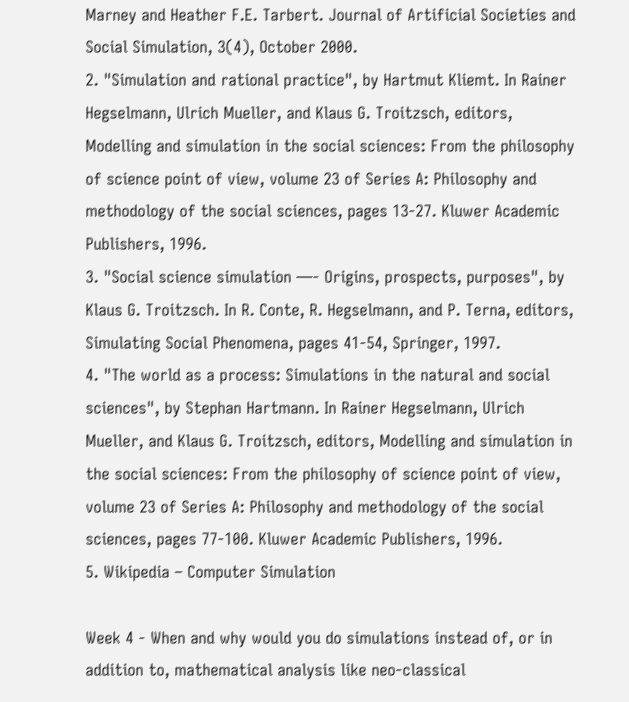Marney and Heather F.E. Tarbert. Journal of Artificial Societies and Social Simulation, 3(4), October 2000.
2. "Simulation and rational practice", by Hartmut Kliemt. In Rainer Hegselmann, Ulrich Mueller, and Klaus G. Troitzsch, editors, Modelling and simulation in the social sciences: From the philosophy of science point of view, volume 23 of Series A: Philosophy and methodology of the social sciences, pages 13-27. Kluwer Academic Publishers, 1996.
3. "Social science simulation —- Origins, prospects, purposes", by Klaus G. Troitzsch. In R. Conte, R. Hegselmann, and P. Terna, editors, Simulating Social Phenomena, pages 41-54, Springer, 1997.
4. "The world as a process: Simulations in the natural and social sciences", by Stephan Hartmann. In Rainer Hegselmann, Ulrich Mueller, and Klaus G. Troitzsch, editors, Modelling and simulation in the social sciences: From the philosophy of science point of view, volume 23 of Series A: Philosophy and methodology of the social sciences, pages 77-100. Kluwer Academic Publishers, 1996.
5. Wikipedia – Computer Simulation

Week 4 - When and why would you do simulations instead of, or in addition to, mathematical analysis like neo-classical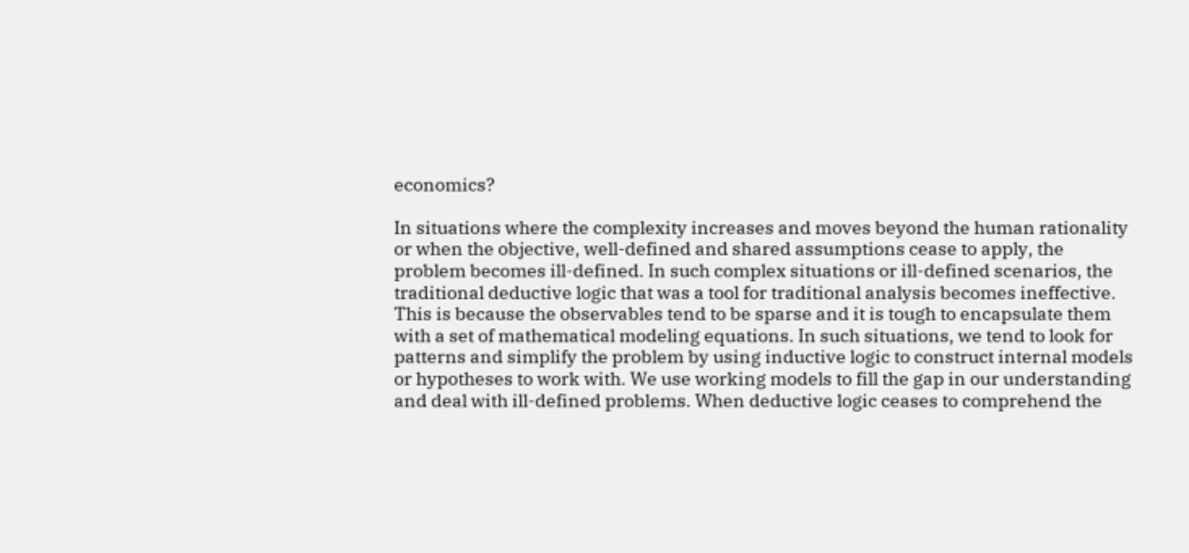economics?

In situations where the complexity increases and moves beyond the human rationality or when the objective, well-defined and shared assumptions cease to apply, the problem becomes ill-defined. In such complex situations or ill-defined scenarios, the traditional deductive logic that was a tool for traditional analysis becomes ineffective. This is because the observables tend to be sparse and it is tough to encapsulate them with a set of mathematical modeling equations. In such situations, we tend to look for patterns and simplify the problem by using inductive logic to construct internal models or hypotheses to work with. We use working models to fill the gap in our understanding and deal with ill-defined problems. When deductive logic ceases to comprehend the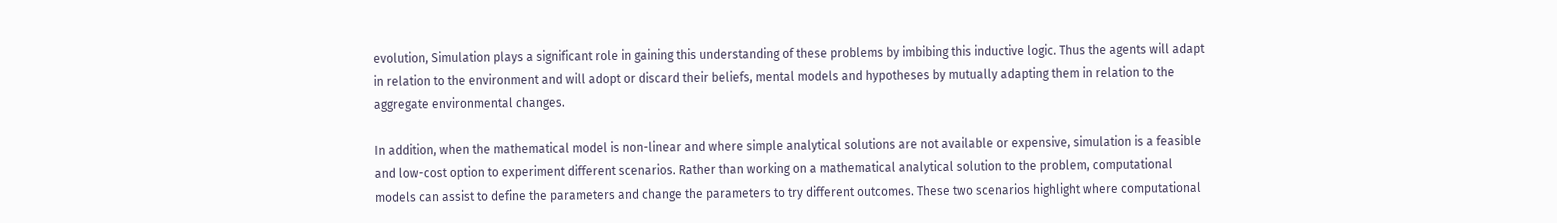evolution, Simulation plays a significant role in gaining this understanding of these problems by imbibing this inductive logic. Thus the agents will adapt in relation to the environment and will adopt or discard their beliefs, mental models and hypotheses by mutually adapting them in relation to the aggregate environmental changes.

In addition, when the mathematical model is non-linear and where simple analytical solutions are not available or expensive, simulation is a feasible and low-cost option to experiment different scenarios. Rather than working on a mathematical analytical solution to the problem, computational models can assist to define the parameters and change the parameters to try different outcomes. These two scenarios highlight where computational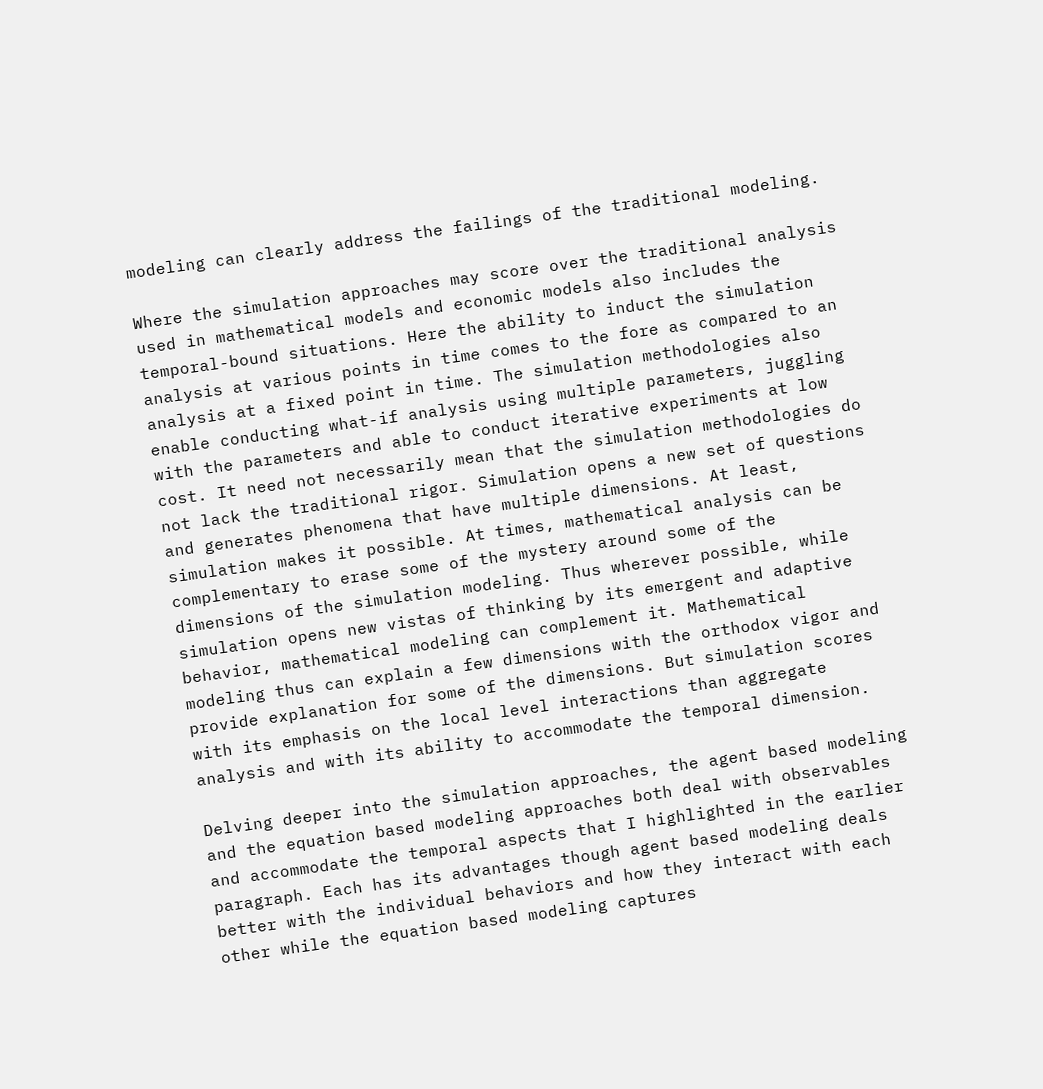modeling can clearly address the failings of the traditional modeling.

Where the simulation approaches may score over the traditional analysis used in mathematical models and economic models also includes the temporal-bound situations. Here the ability to induct the simulation analysis at various points in time comes to the fore as compared to an analysis at a fixed point in time. The simulation methodologies also enable conducting what-if analysis using multiple parameters, juggling with the parameters and able to conduct iterative experiments at low cost. It need not necessarily mean that the simulation methodologies do not lack the traditional rigor. Simulation opens a new set of questions and generates phenomena that have multiple dimensions. At least, simulation makes it possible. At times, mathematical analysis can be complementary to erase some of the mystery around some of the dimensions of the simulation modeling. Thus wherever possible, while simulation opens new vistas of thinking by its emergent and adaptive behavior, mathematical modeling can complement it. Mathematical modeling thus can explain a few dimensions with the orthodox vigor and provide explanation for some of the dimensions. But simulation scores with its emphasis on the local level interactions than aggregate analysis and with its ability to accommodate the temporal dimension.

Delving deeper into the simulation approaches, the agent based modeling and the equation based modeling approaches both deal with observables and accommodate the temporal aspects that I highlighted in the earlier paragraph. Each has its advantages though agent based modeling deals better with the individual behaviors and how they interact with each other while the equation based modeling captures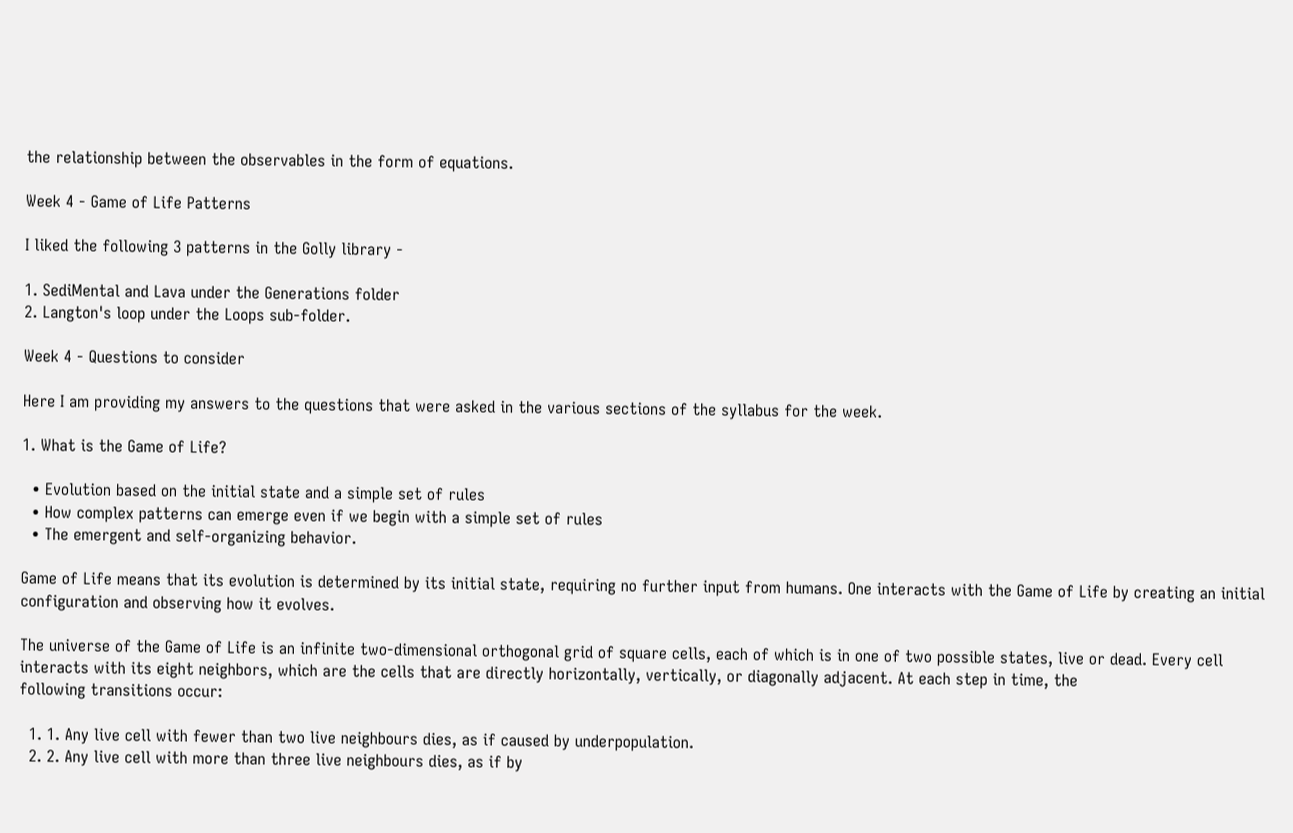the relationship between the observables in the form of equations.

Week 4 - Game of Life Patterns

I liked the following 3 patterns in the Golly library -

1. SediMental and Lava under the Generations folder
2. Langton's loop under the Loops sub-folder.

Week 4 - Questions to consider

Here I am providing my answers to the questions that were asked in the various sections of the syllabus for the week.

1. What is the Game of Life?

  • Evolution based on the initial state and a simple set of rules
  • How complex patterns can emerge even if we begin with a simple set of rules
  • The emergent and self-organizing behavior.

Game of Life means that its evolution is determined by its initial state, requiring no further input from humans. One interacts with the Game of Life by creating an initial configuration and observing how it evolves.

The universe of the Game of Life is an infinite two-dimensional orthogonal grid of square cells, each of which is in one of two possible states, live or dead. Every cell interacts with its eight neighbors, which are the cells that are directly horizontally, vertically, or diagonally adjacent. At each step in time, the
following transitions occur:

  1. 1. Any live cell with fewer than two live neighbours dies, as if caused by underpopulation.
  2. 2. Any live cell with more than three live neighbours dies, as if by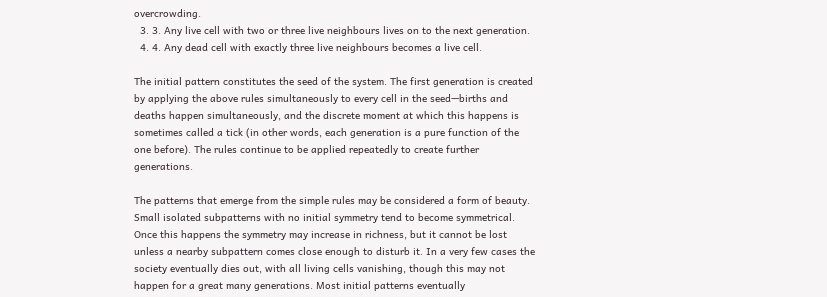overcrowding.
  3. 3. Any live cell with two or three live neighbours lives on to the next generation.
  4. 4. Any dead cell with exactly three live neighbours becomes a live cell.

The initial pattern constitutes the seed of the system. The first generation is created by applying the above rules simultaneously to every cell in the seed—births and deaths happen simultaneously, and the discrete moment at which this happens is sometimes called a tick (in other words, each generation is a pure function of the one before). The rules continue to be applied repeatedly to create further generations.

The patterns that emerge from the simple rules may be considered a form of beauty. Small isolated subpatterns with no initial symmetry tend to become symmetrical. Once this happens the symmetry may increase in richness, but it cannot be lost unless a nearby subpattern comes close enough to disturb it. In a very few cases the society eventually dies out, with all living cells vanishing, though this may not happen for a great many generations. Most initial patterns eventually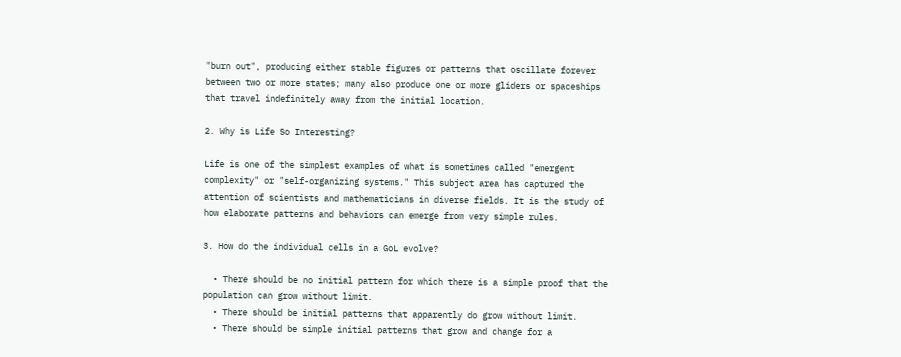"burn out", producing either stable figures or patterns that oscillate forever between two or more states; many also produce one or more gliders or spaceships that travel indefinitely away from the initial location.

2. Why is Life So Interesting?

Life is one of the simplest examples of what is sometimes called "emergent complexity" or "self-organizing systems." This subject area has captured the attention of scientists and mathematicians in diverse fields. It is the study of how elaborate patterns and behaviors can emerge from very simple rules.

3. How do the individual cells in a GoL evolve?

  • There should be no initial pattern for which there is a simple proof that the population can grow without limit.
  • There should be initial patterns that apparently do grow without limit.
  • There should be simple initial patterns that grow and change for a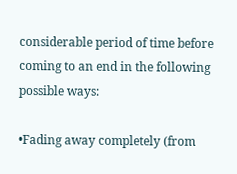considerable period of time before coming to an end in the following possible ways:

•Fading away completely (from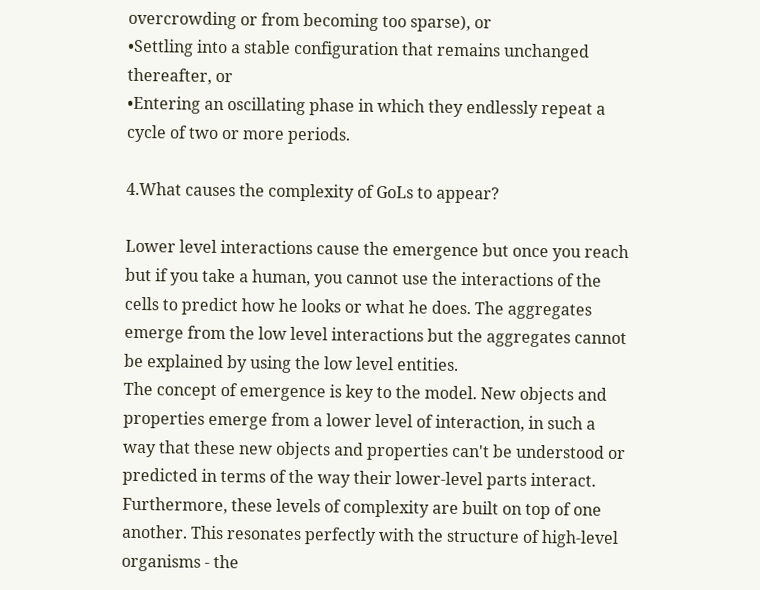overcrowding or from becoming too sparse), or
•Settling into a stable configuration that remains unchanged thereafter, or
•Entering an oscillating phase in which they endlessly repeat a cycle of two or more periods.

4.What causes the complexity of GoLs to appear?

Lower level interactions cause the emergence but once you reach but if you take a human, you cannot use the interactions of the cells to predict how he looks or what he does. The aggregates emerge from the low level interactions but the aggregates cannot be explained by using the low level entities.
The concept of emergence is key to the model. New objects and properties emerge from a lower level of interaction, in such a way that these new objects and properties can't be understood or predicted in terms of the way their lower-level parts interact. Furthermore, these levels of complexity are built on top of one another. This resonates perfectly with the structure of high-level organisms - the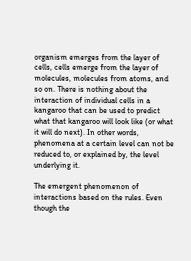organism emerges from the layer of cells, cells emerge from the layer of molecules, molecules from atoms, and so on. There is nothing about the interaction of individual cells in a kangaroo that can be used to predict what that kangaroo will look like (or what it will do next). In other words, phenomena at a certain level can not be reduced to, or explained by, the level underlying it.

The emergent phenomenon of interactions based on the rules. Even though the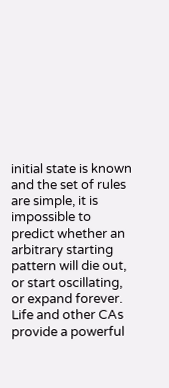initial state is known and the set of rules are simple, it is impossible to predict whether an arbitrary starting pattern will die out, or start oscillating, or expand forever. Life and other CAs provide a powerful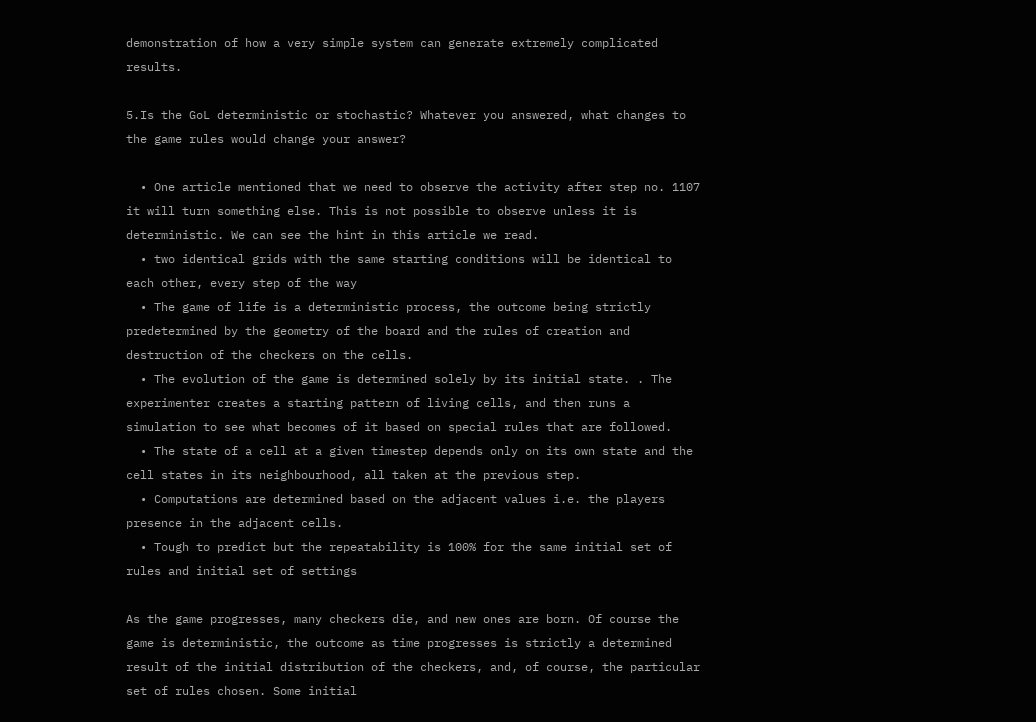demonstration of how a very simple system can generate extremely complicated results.

5.Is the GoL deterministic or stochastic? Whatever you answered, what changes to the game rules would change your answer?

  • One article mentioned that we need to observe the activity after step no. 1107 it will turn something else. This is not possible to observe unless it is deterministic. We can see the hint in this article we read.
  • two identical grids with the same starting conditions will be identical to each other, every step of the way
  • The game of life is a deterministic process, the outcome being strictly predetermined by the geometry of the board and the rules of creation and destruction of the checkers on the cells.
  • The evolution of the game is determined solely by its initial state. . The experimenter creates a starting pattern of living cells, and then runs a simulation to see what becomes of it based on special rules that are followed.
  • The state of a cell at a given timestep depends only on its own state and the cell states in its neighbourhood, all taken at the previous step.
  • Computations are determined based on the adjacent values i.e. the players presence in the adjacent cells.
  • Tough to predict but the repeatability is 100% for the same initial set of rules and initial set of settings

As the game progresses, many checkers die, and new ones are born. Of course the game is deterministic, the outcome as time progresses is strictly a determined result of the initial distribution of the checkers, and, of course, the particular set of rules chosen. Some initial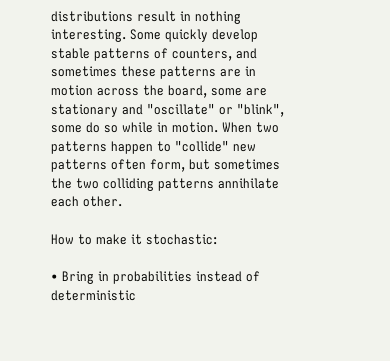distributions result in nothing interesting. Some quickly develop stable patterns of counters, and sometimes these patterns are in motion across the board, some are stationary and "oscillate" or "blink", some do so while in motion. When two patterns happen to "collide" new patterns often form, but sometimes the two colliding patterns annihilate each other.

How to make it stochastic:

• Bring in probabilities instead of deterministic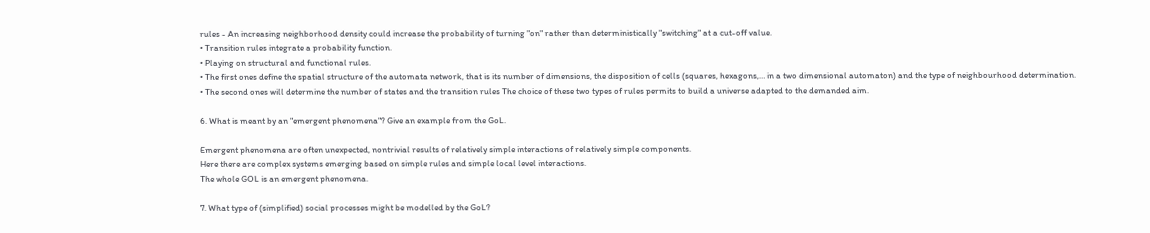rules - An increasing neighborhood density could increase the probability of turning "on" rather than deterministically "switching" at a cut-off value.
• Transition rules integrate a probability function.
• Playing on structural and functional rules.
• The first ones define the spatial structure of the automata network, that is its number of dimensions, the disposition of cells (squares, hexagons,… in a two dimensional automaton) and the type of neighbourhood determination.
• The second ones will determine the number of states and the transition rules The choice of these two types of rules permits to build a universe adapted to the demanded aim.

6. What is meant by an "emergent phenomena"? Give an example from the GoL.

Emergent phenomena are often unexpected, nontrivial results of relatively simple interactions of relatively simple components.
Here there are complex systems emerging based on simple rules and simple local level interactions.
The whole GOL is an emergent phenomena.

7. What type of (simplified) social processes might be modelled by the GoL?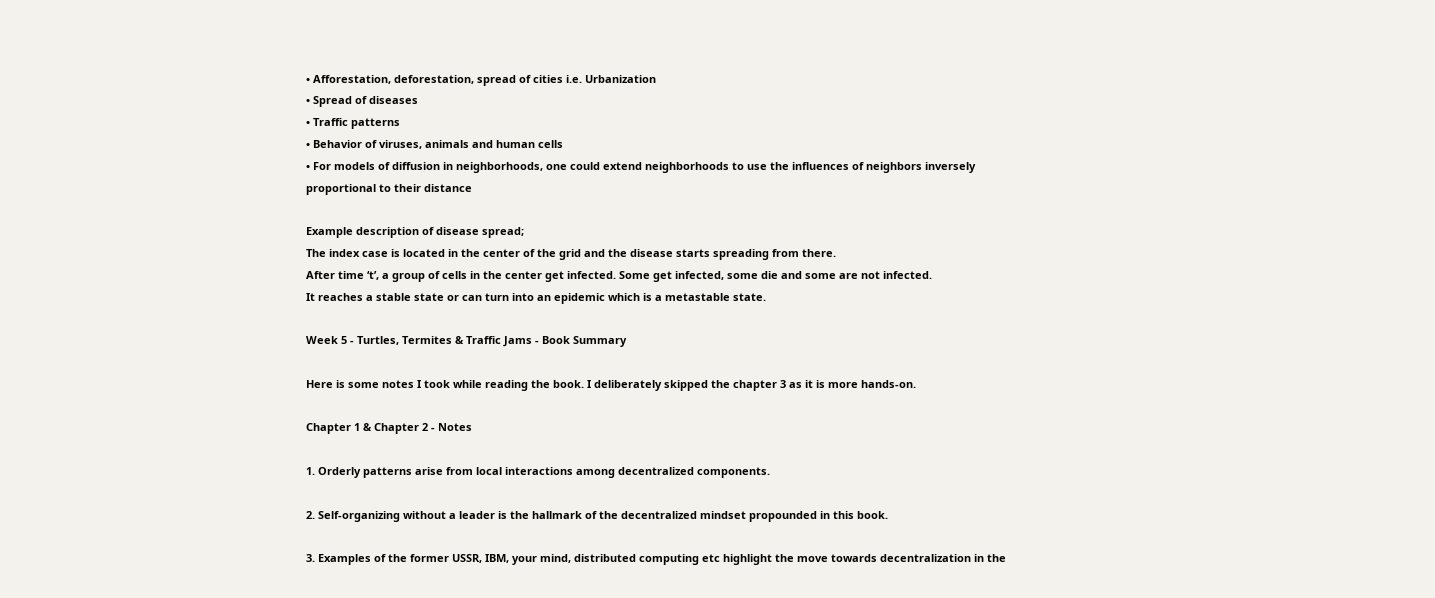• Afforestation, deforestation, spread of cities i.e. Urbanization
• Spread of diseases
• Traffic patterns
• Behavior of viruses, animals and human cells
• For models of diffusion in neighborhoods, one could extend neighborhoods to use the influences of neighbors inversely proportional to their distance

Example description of disease spread;
The index case is located in the center of the grid and the disease starts spreading from there.
After time ‘t’, a group of cells in the center get infected. Some get infected, some die and some are not infected.
It reaches a stable state or can turn into an epidemic which is a metastable state.

Week 5 - Turtles, Termites & Traffic Jams - Book Summary

Here is some notes I took while reading the book. I deliberately skipped the chapter 3 as it is more hands-on.

Chapter 1 & Chapter 2 - Notes

1. Orderly patterns arise from local interactions among decentralized components.

2. Self-organizing without a leader is the hallmark of the decentralized mindset propounded in this book.

3. Examples of the former USSR, IBM, your mind, distributed computing etc highlight the move towards decentralization in the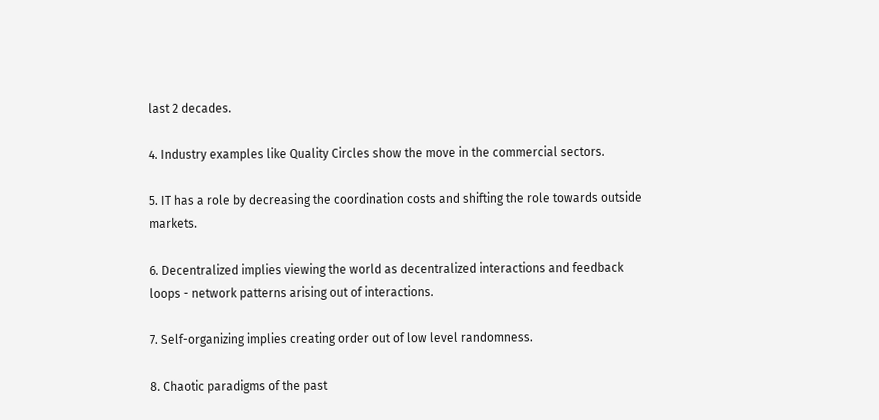last 2 decades.

4. Industry examples like Quality Circles show the move in the commercial sectors.

5. IT has a role by decreasing the coordination costs and shifting the role towards outside markets.

6. Decentralized implies viewing the world as decentralized interactions and feedback loops - network patterns arising out of interactions.

7. Self-organizing implies creating order out of low level randomness.

8. Chaotic paradigms of the past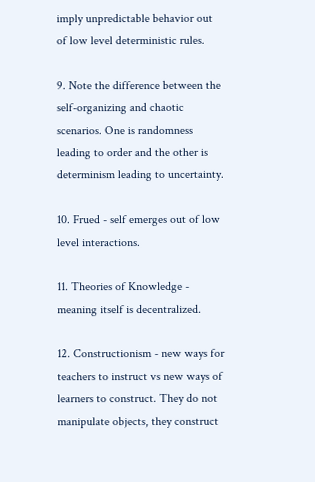imply unpredictable behavior out of low level deterministic rules.

9. Note the difference between the self-organizing and chaotic scenarios. One is randomness leading to order and the other is determinism leading to uncertainty.

10. Frued - self emerges out of low level interactions.

11. Theories of Knowledge - meaning itself is decentralized.

12. Constructionism - new ways for teachers to instruct vs new ways of learners to construct. They do not manipulate objects, they construct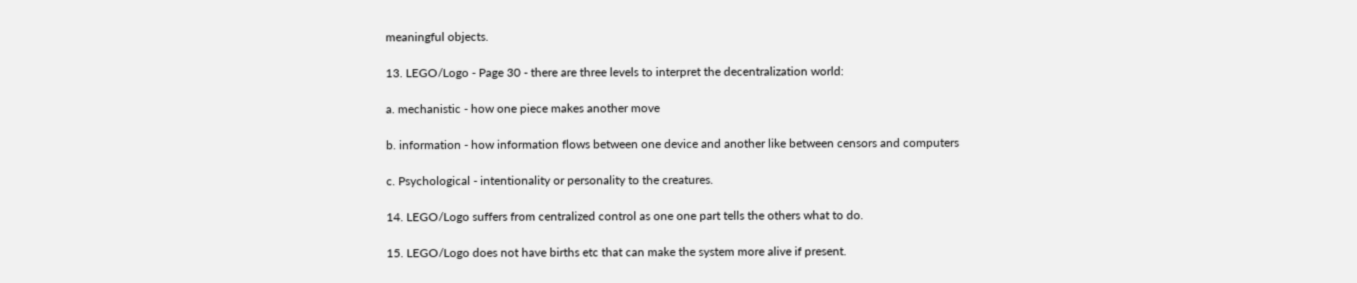meaningful objects.

13. LEGO/Logo - Page 30 - there are three levels to interpret the decentralization world:

a. mechanistic - how one piece makes another move

b. information - how information flows between one device and another like between censors and computers

c. Psychological - intentionality or personality to the creatures.

14. LEGO/Logo suffers from centralized control as one one part tells the others what to do.

15. LEGO/Logo does not have births etc that can make the system more alive if present.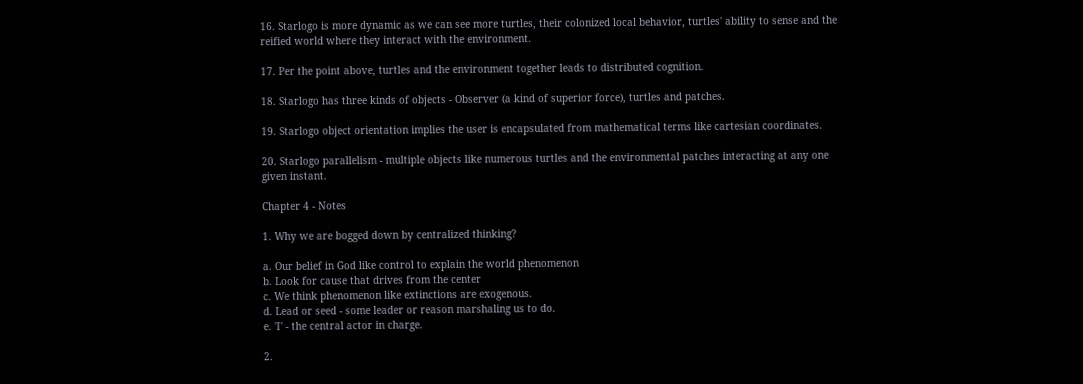16. Starlogo is more dynamic as we can see more turtles, their colonized local behavior, turtles' ability to sense and the reified world where they interact with the environment.

17. Per the point above, turtles and the environment together leads to distributed cognition.

18. Starlogo has three kinds of objects - Observer (a kind of superior force), turtles and patches.

19. Starlogo object orientation implies the user is encapsulated from mathematical terms like cartesian coordinates.

20. Starlogo parallelism - multiple objects like numerous turtles and the environmental patches interacting at any one given instant.

Chapter 4 - Notes

1. Why we are bogged down by centralized thinking?

a. Our belief in God like control to explain the world phenomenon
b. Look for cause that drives from the center
c. We think phenomenon like extinctions are exogenous.
d. Lead or seed - some leader or reason marshaling us to do.
e. 'I' - the central actor in charge.

2.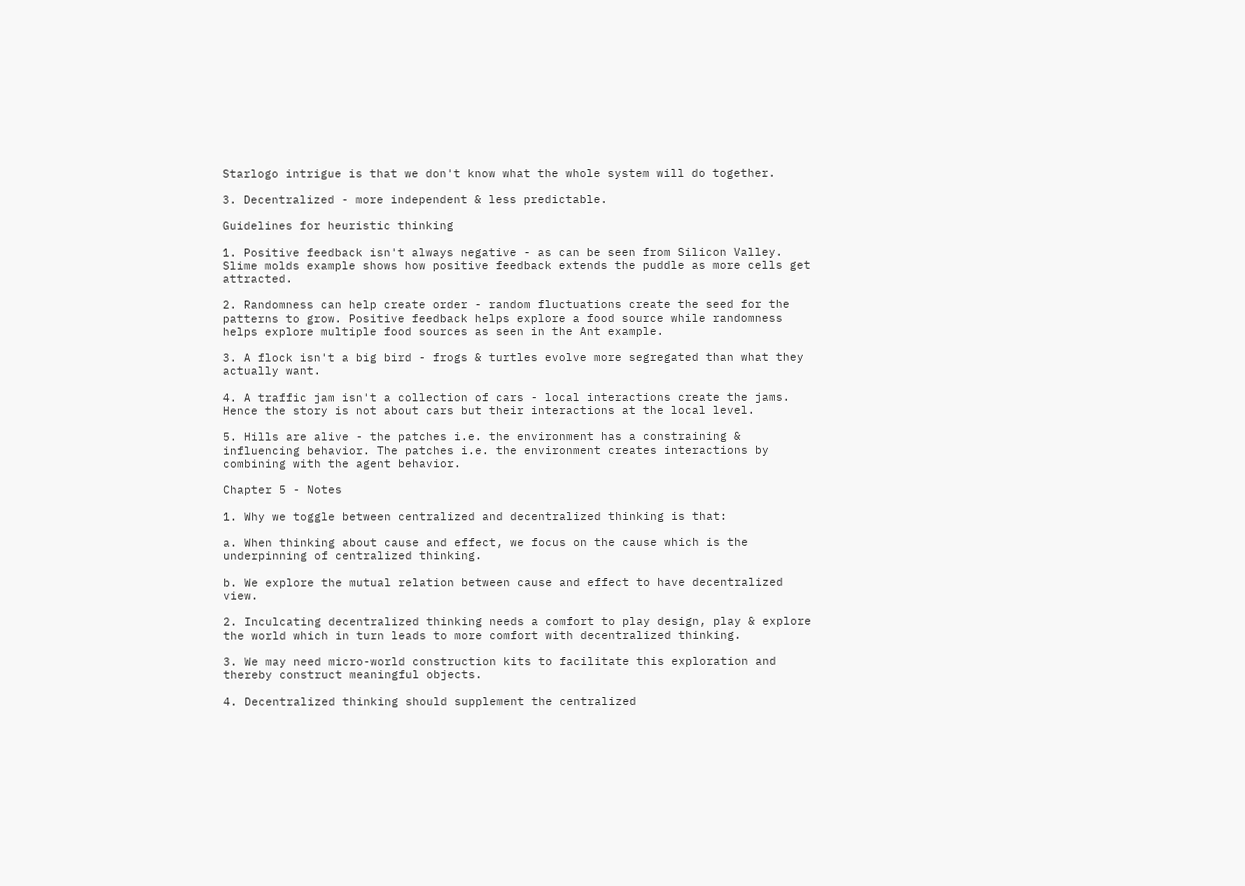Starlogo intrigue is that we don't know what the whole system will do together.

3. Decentralized - more independent & less predictable.

Guidelines for heuristic thinking

1. Positive feedback isn't always negative - as can be seen from Silicon Valley. Slime molds example shows how positive feedback extends the puddle as more cells get attracted.

2. Randomness can help create order - random fluctuations create the seed for the patterns to grow. Positive feedback helps explore a food source while randomness helps explore multiple food sources as seen in the Ant example.

3. A flock isn't a big bird - frogs & turtles evolve more segregated than what they actually want.

4. A traffic jam isn't a collection of cars - local interactions create the jams. Hence the story is not about cars but their interactions at the local level.

5. Hills are alive - the patches i.e. the environment has a constraining & influencing behavior. The patches i.e. the environment creates interactions by combining with the agent behavior.

Chapter 5 - Notes

1. Why we toggle between centralized and decentralized thinking is that:

a. When thinking about cause and effect, we focus on the cause which is the underpinning of centralized thinking.

b. We explore the mutual relation between cause and effect to have decentralized view.

2. Inculcating decentralized thinking needs a comfort to play design, play & explore the world which in turn leads to more comfort with decentralized thinking.

3. We may need micro-world construction kits to facilitate this exploration and thereby construct meaningful objects.

4. Decentralized thinking should supplement the centralized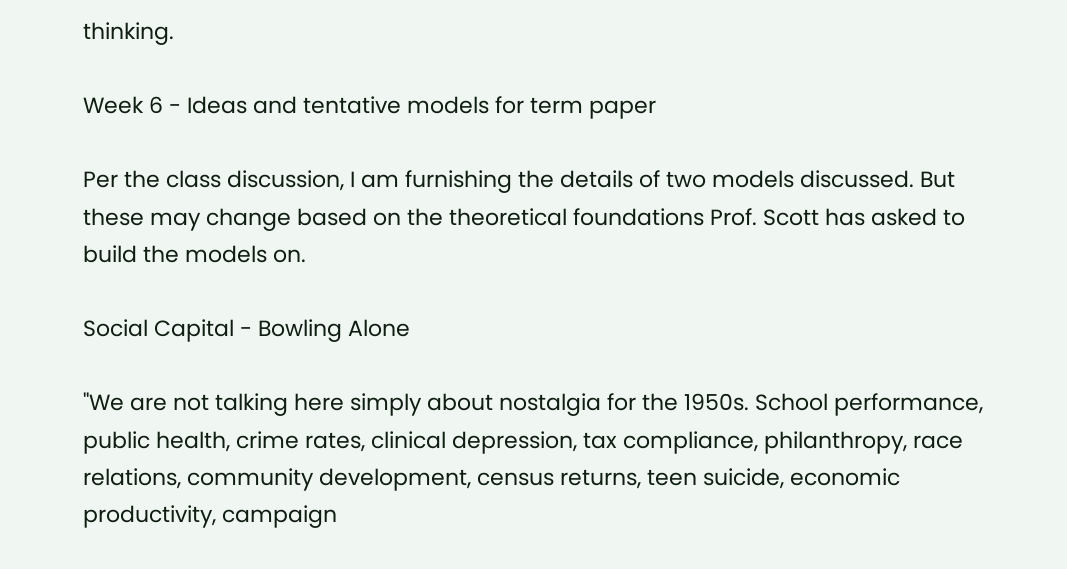thinking.

Week 6 - Ideas and tentative models for term paper

Per the class discussion, I am furnishing the details of two models discussed. But these may change based on the theoretical foundations Prof. Scott has asked to build the models on.

Social Capital - Bowling Alone

"We are not talking here simply about nostalgia for the 1950s. School performance, public health, crime rates, clinical depression, tax compliance, philanthropy, race relations, community development, census returns, teen suicide, economic productivity, campaign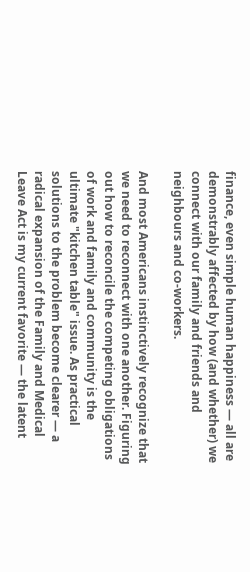finance, even simple human happiness — all are demonstrably affected by how (and whether) we connect with our family and friends and neighbours and co-workers.

And most Americans instinctively recognize that we need to reconnect with one another. Figuring out how to reconcile the competing obligations of work and family and community is the ultimate "kitchen table" issue. As practical solutions to the problem become clearer — a radical expansion of the Family and Medical Leave Act is my current favorite — the latent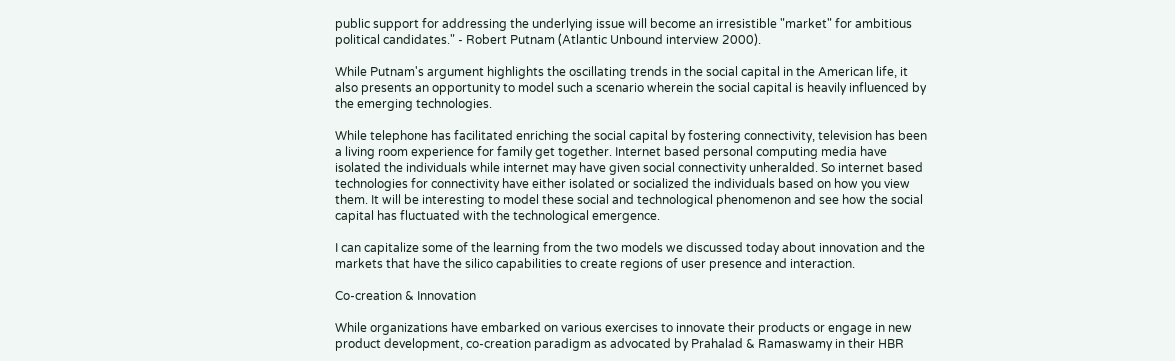public support for addressing the underlying issue will become an irresistible "market" for ambitious political candidates." - Robert Putnam (Atlantic Unbound interview 2000).

While Putnam's argument highlights the oscillating trends in the social capital in the American life, it also presents an opportunity to model such a scenario wherein the social capital is heavily influenced by the emerging technologies.

While telephone has facilitated enriching the social capital by fostering connectivity, television has been a living room experience for family get together. Internet based personal computing media have isolated the individuals while internet may have given social connectivity unheralded. So internet based technologies for connectivity have either isolated or socialized the individuals based on how you view them. It will be interesting to model these social and technological phenomenon and see how the social capital has fluctuated with the technological emergence.

I can capitalize some of the learning from the two models we discussed today about innovation and the markets that have the silico capabilities to create regions of user presence and interaction.

Co-creation & Innovation

While organizations have embarked on various exercises to innovate their products or engage in new product development, co-creation paradigm as advocated by Prahalad & Ramaswamy in their HBR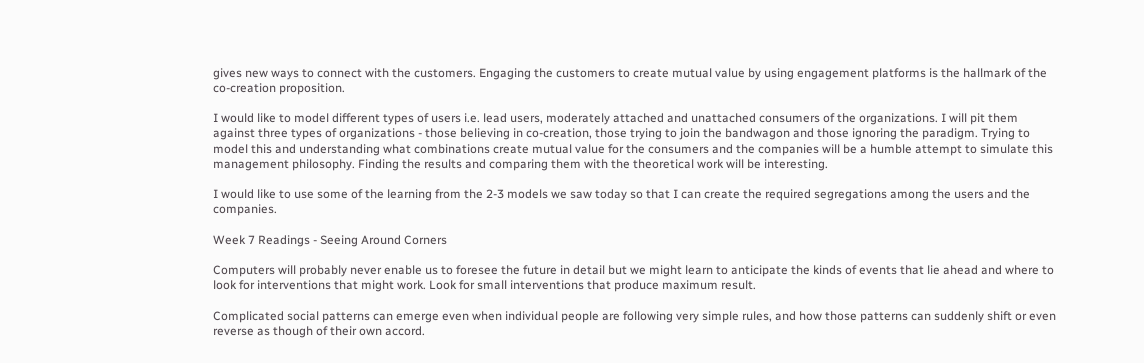gives new ways to connect with the customers. Engaging the customers to create mutual value by using engagement platforms is the hallmark of the co-creation proposition.

I would like to model different types of users i.e. lead users, moderately attached and unattached consumers of the organizations. I will pit them against three types of organizations - those believing in co-creation, those trying to join the bandwagon and those ignoring the paradigm. Trying to model this and understanding what combinations create mutual value for the consumers and the companies will be a humble attempt to simulate this management philosophy. Finding the results and comparing them with the theoretical work will be interesting.

I would like to use some of the learning from the 2-3 models we saw today so that I can create the required segregations among the users and the companies.

Week 7 Readings - Seeing Around Corners

Computers will probably never enable us to foresee the future in detail but we might learn to anticipate the kinds of events that lie ahead and where to look for interventions that might work. Look for small interventions that produce maximum result.

Complicated social patterns can emerge even when individual people are following very simple rules, and how those patterns can suddenly shift or even reverse as though of their own accord.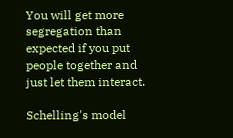You will get more segregation than expected if you put people together and just let them interact.

Schelling's model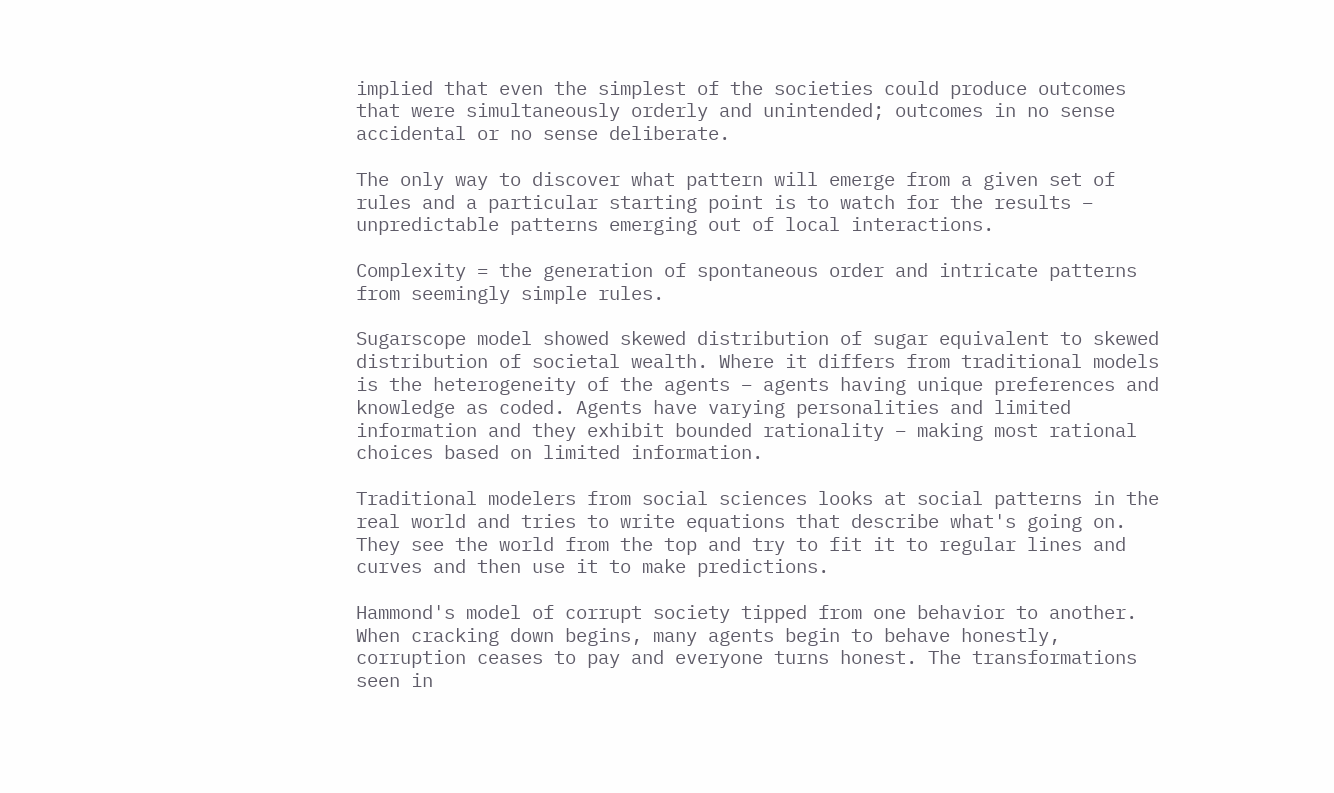implied that even the simplest of the societies could produce outcomes that were simultaneously orderly and unintended; outcomes in no sense accidental or no sense deliberate.

The only way to discover what pattern will emerge from a given set of rules and a particular starting point is to watch for the results – unpredictable patterns emerging out of local interactions.

Complexity = the generation of spontaneous order and intricate patterns from seemingly simple rules.

Sugarscope model showed skewed distribution of sugar equivalent to skewed distribution of societal wealth. Where it differs from traditional models is the heterogeneity of the agents – agents having unique preferences and knowledge as coded. Agents have varying personalities and limited information and they exhibit bounded rationality – making most rational choices based on limited information.

Traditional modelers from social sciences looks at social patterns in the real world and tries to write equations that describe what's going on. They see the world from the top and try to fit it to regular lines and curves and then use it to make predictions.

Hammond's model of corrupt society tipped from one behavior to another. When cracking down begins, many agents begin to behave honestly, corruption ceases to pay and everyone turns honest. The transformations seen in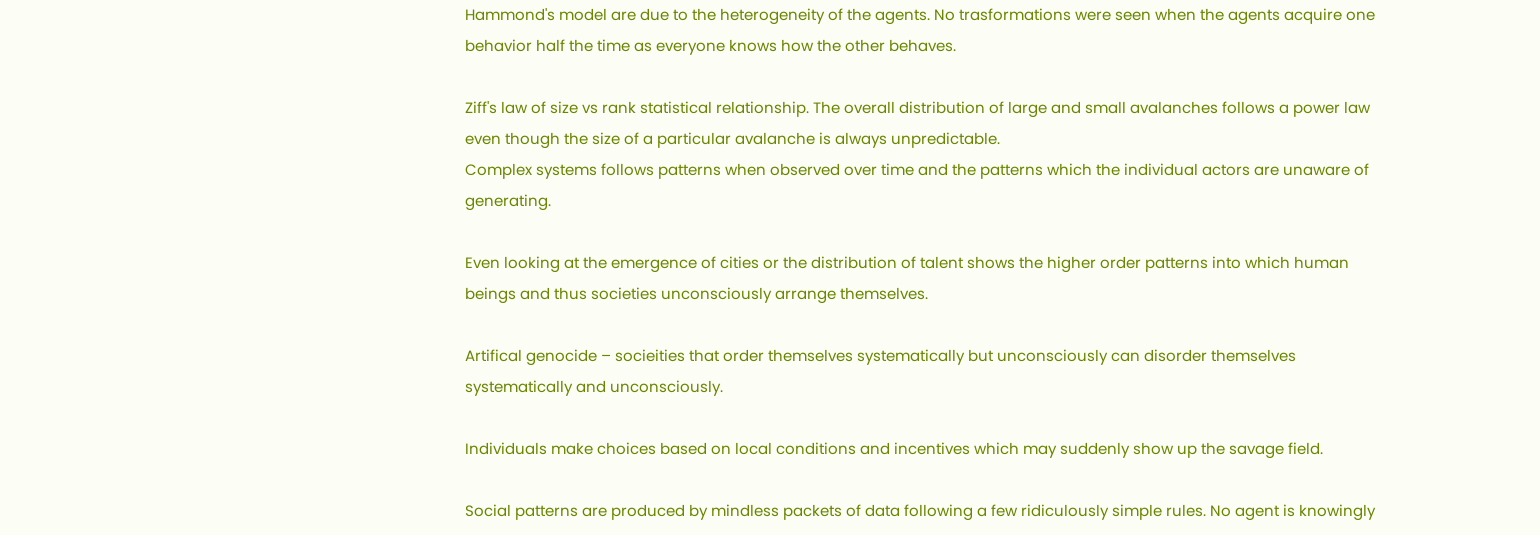Hammond's model are due to the heterogeneity of the agents. No trasformations were seen when the agents acquire one behavior half the time as everyone knows how the other behaves.

Ziff's law of size vs rank statistical relationship. The overall distribution of large and small avalanches follows a power law even though the size of a particular avalanche is always unpredictable.
Complex systems follows patterns when observed over time and the patterns which the individual actors are unaware of generating.

Even looking at the emergence of cities or the distribution of talent shows the higher order patterns into which human beings and thus societies unconsciously arrange themselves.

Artifical genocide – socieities that order themselves systematically but unconsciously can disorder themselves systematically and unconsciously.

Individuals make choices based on local conditions and incentives which may suddenly show up the savage field.

Social patterns are produced by mindless packets of data following a few ridiculously simple rules. No agent is knowingly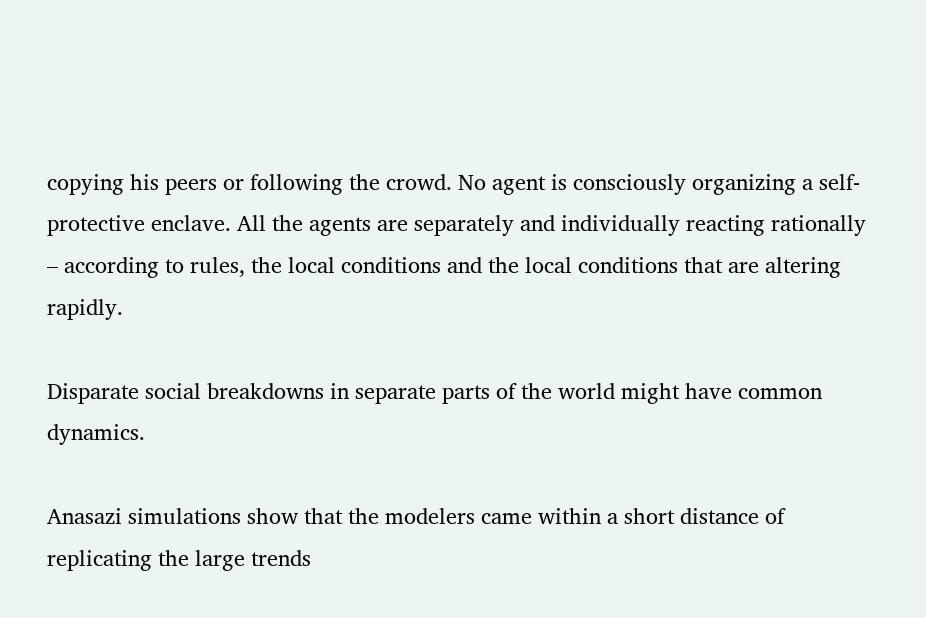copying his peers or following the crowd. No agent is consciously organizing a self-protective enclave. All the agents are separately and individually reacting rationally – according to rules, the local conditions and the local conditions that are altering rapidly.

Disparate social breakdowns in separate parts of the world might have common dynamics.

Anasazi simulations show that the modelers came within a short distance of replicating the large trends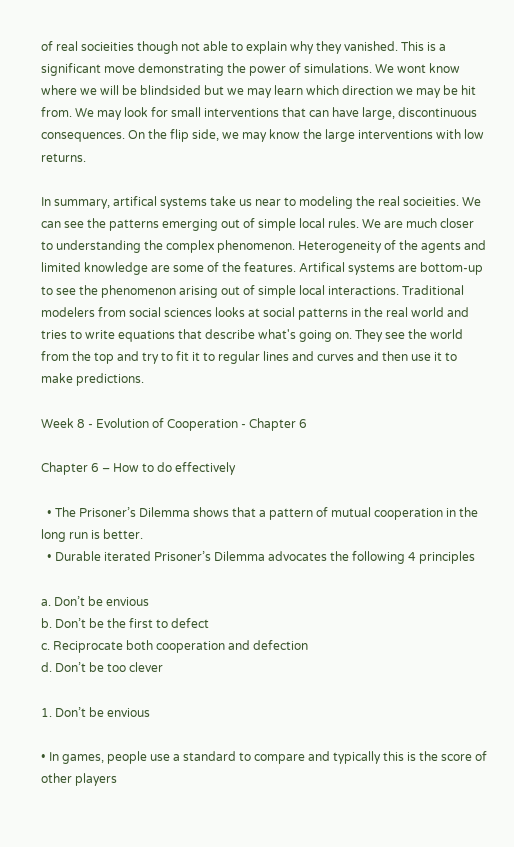of real socieities though not able to explain why they vanished. This is a significant move demonstrating the power of simulations. We wont know where we will be blindsided but we may learn which direction we may be hit from. We may look for small interventions that can have large, discontinuous consequences. On the flip side, we may know the large interventions with low returns.

In summary, artifical systems take us near to modeling the real socieities. We can see the patterns emerging out of simple local rules. We are much closer to understanding the complex phenomenon. Heterogeneity of the agents and limited knowledge are some of the features. Artifical systems are bottom-up to see the phenomenon arising out of simple local interactions. Traditional modelers from social sciences looks at social patterns in the real world and tries to write equations that describe what's going on. They see the world from the top and try to fit it to regular lines and curves and then use it to make predictions.

Week 8 - Evolution of Cooperation - Chapter 6

Chapter 6 – How to do effectively

  • The Prisoner’s Dilemma shows that a pattern of mutual cooperation in the long run is better.
  • Durable iterated Prisoner’s Dilemma advocates the following 4 principles

a. Don’t be envious
b. Don’t be the first to defect
c. Reciprocate both cooperation and defection
d. Don’t be too clever

1. Don’t be envious

• In games, people use a standard to compare and typically this is the score of other players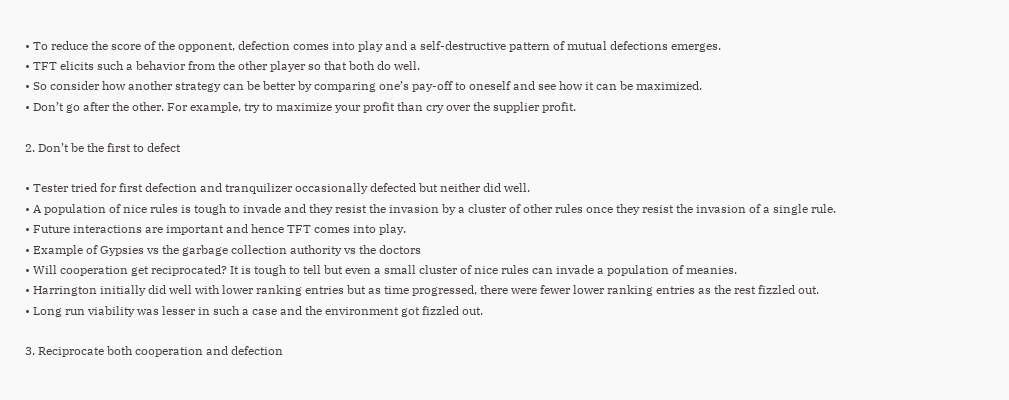• To reduce the score of the opponent, defection comes into play and a self-destructive pattern of mutual defections emerges.
• TFT elicits such a behavior from the other player so that both do well.
• So consider how another strategy can be better by comparing one’s pay-off to oneself and see how it can be maximized.
• Don’t go after the other. For example, try to maximize your profit than cry over the supplier profit.

2. Don’t be the first to defect

• Tester tried for first defection and tranquilizer occasionally defected but neither did well.
• A population of nice rules is tough to invade and they resist the invasion by a cluster of other rules once they resist the invasion of a single rule.
• Future interactions are important and hence TFT comes into play.
• Example of Gypsies vs the garbage collection authority vs the doctors
• Will cooperation get reciprocated? It is tough to tell but even a small cluster of nice rules can invade a population of meanies.
• Harrington initially did well with lower ranking entries but as time progressed, there were fewer lower ranking entries as the rest fizzled out.
• Long run viability was lesser in such a case and the environment got fizzled out.

3. Reciprocate both cooperation and defection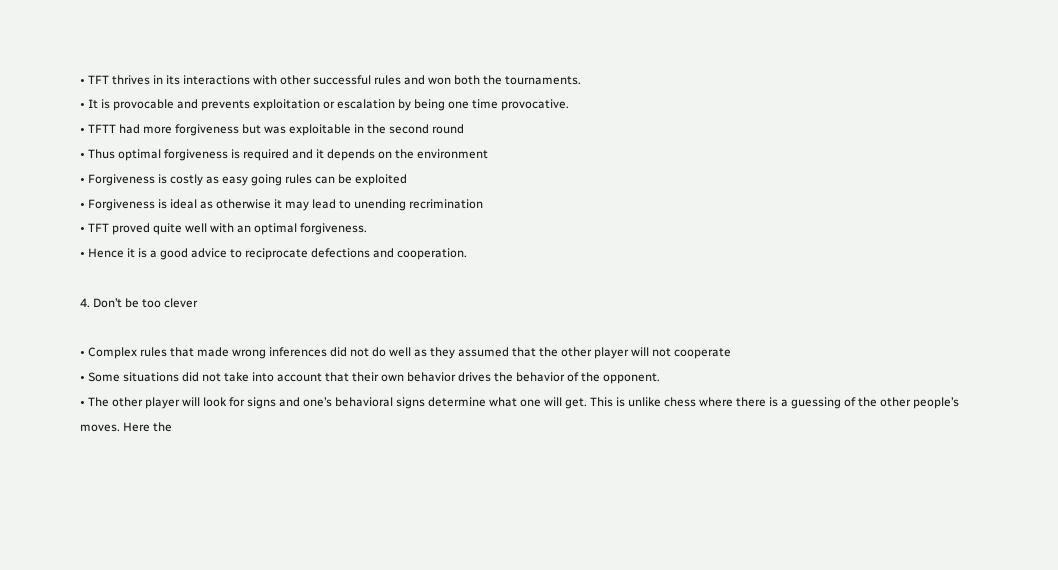• TFT thrives in its interactions with other successful rules and won both the tournaments.
• It is provocable and prevents exploitation or escalation by being one time provocative.
• TFTT had more forgiveness but was exploitable in the second round
• Thus optimal forgiveness is required and it depends on the environment
• Forgiveness is costly as easy going rules can be exploited
• Forgiveness is ideal as otherwise it may lead to unending recrimination
• TFT proved quite well with an optimal forgiveness.
• Hence it is a good advice to reciprocate defections and cooperation.

4. Don’t be too clever

• Complex rules that made wrong inferences did not do well as they assumed that the other player will not cooperate
• Some situations did not take into account that their own behavior drives the behavior of the opponent.
• The other player will look for signs and one’s behavioral signs determine what one will get. This is unlike chess where there is a guessing of the other people’s moves. Here the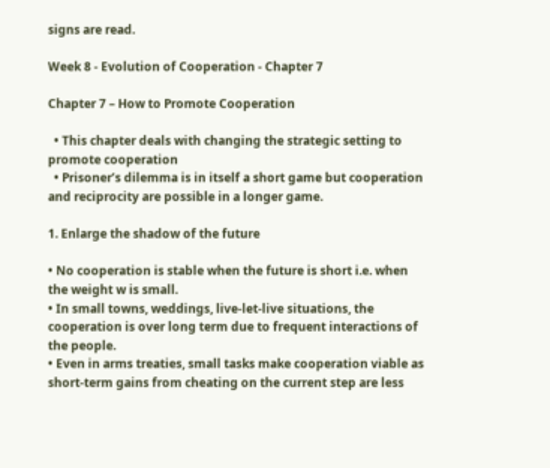signs are read.

Week 8 - Evolution of Cooperation - Chapter 7

Chapter 7 – How to Promote Cooperation

  • This chapter deals with changing the strategic setting to promote cooperation
  • Prisoner’s dilemma is in itself a short game but cooperation and reciprocity are possible in a longer game.

1. Enlarge the shadow of the future

• No cooperation is stable when the future is short i.e. when the weight w is small.
• In small towns, weddings, live-let-live situations, the cooperation is over long term due to frequent interactions of the people.
• Even in arms treaties, small tasks make cooperation viable as short-term gains from cheating on the current step are less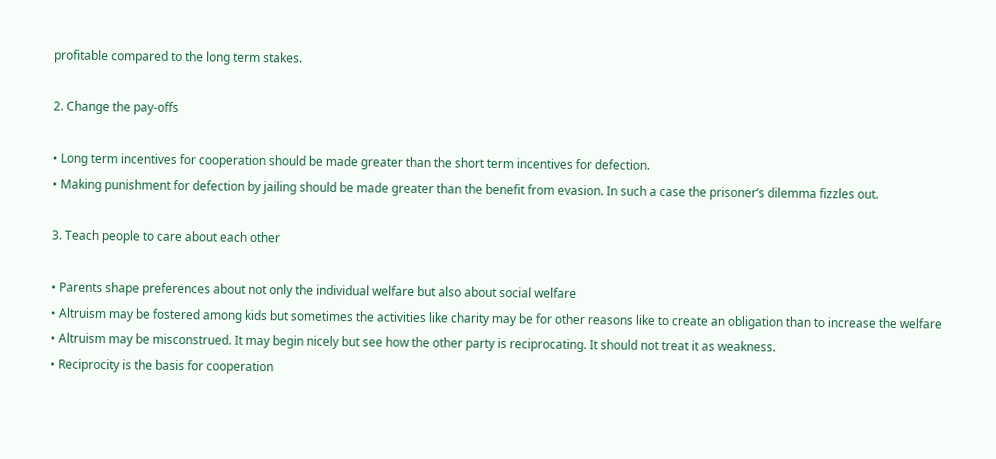profitable compared to the long term stakes.

2. Change the pay-offs

• Long term incentives for cooperation should be made greater than the short term incentives for defection.
• Making punishment for defection by jailing should be made greater than the benefit from evasion. In such a case the prisoner’s dilemma fizzles out.

3. Teach people to care about each other

• Parents shape preferences about not only the individual welfare but also about social welfare
• Altruism may be fostered among kids but sometimes the activities like charity may be for other reasons like to create an obligation than to increase the welfare
• Altruism may be misconstrued. It may begin nicely but see how the other party is reciprocating. It should not treat it as weakness.
• Reciprocity is the basis for cooperation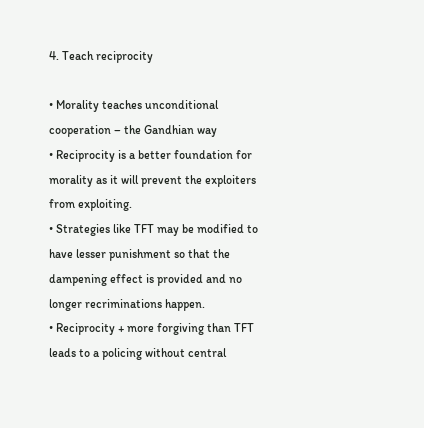4. Teach reciprocity

• Morality teaches unconditional cooperation – the Gandhian way
• Reciprocity is a better foundation for morality as it will prevent the exploiters from exploiting.
• Strategies like TFT may be modified to have lesser punishment so that the dampening effect is provided and no longer recriminations happen.
• Reciprocity + more forgiving than TFT leads to a policing without central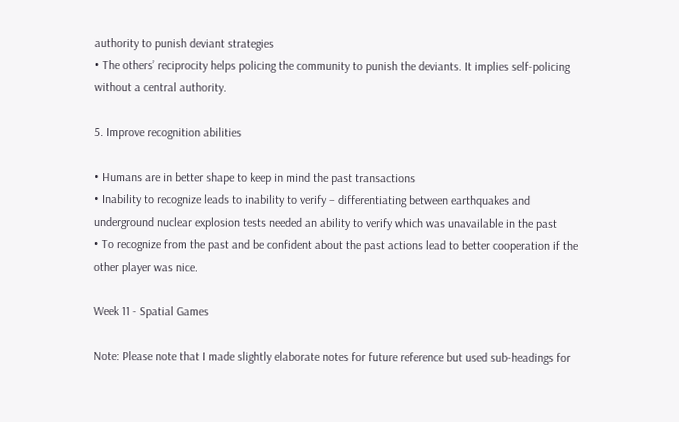authority to punish deviant strategies
• The others’ reciprocity helps policing the community to punish the deviants. It implies self-policing without a central authority.

5. Improve recognition abilities

• Humans are in better shape to keep in mind the past transactions
• Inability to recognize leads to inability to verify – differentiating between earthquakes and underground nuclear explosion tests needed an ability to verify which was unavailable in the past
• To recognize from the past and be confident about the past actions lead to better cooperation if the other player was nice.

Week 11 - Spatial Games

Note: Please note that I made slightly elaborate notes for future reference but used sub-headings for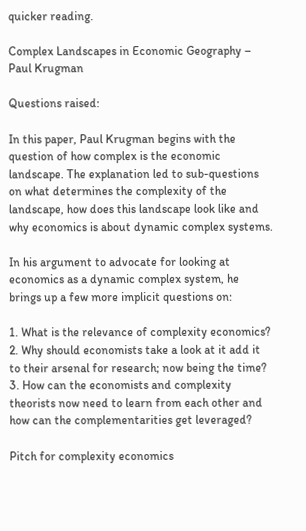quicker reading.

Complex Landscapes in Economic Geography – Paul Krugman

Questions raised:

In this paper, Paul Krugman begins with the question of how complex is the economic landscape. The explanation led to sub-questions on what determines the complexity of the landscape, how does this landscape look like and why economics is about dynamic complex systems.

In his argument to advocate for looking at economics as a dynamic complex system, he brings up a few more implicit questions on:

1. What is the relevance of complexity economics?
2. Why should economists take a look at it add it to their arsenal for research; now being the time?
3. How can the economists and complexity theorists now need to learn from each other and how can the complementarities get leveraged?

Pitch for complexity economics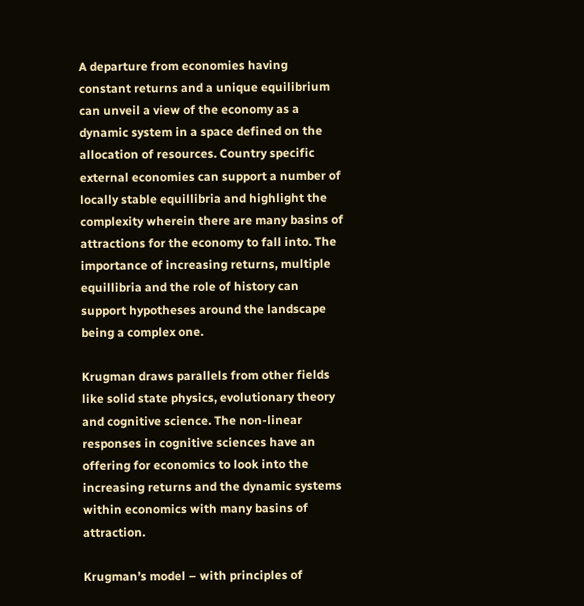A departure from economies having constant returns and a unique equilibrium can unveil a view of the economy as a dynamic system in a space defined on the allocation of resources. Country specific external economies can support a number of locally stable equillibria and highlight the complexity wherein there are many basins of attractions for the economy to fall into. The importance of increasing returns, multiple equillibria and the role of history can support hypotheses around the landscape being a complex one.

Krugman draws parallels from other fields like solid state physics, evolutionary theory and cognitive science. The non-linear responses in cognitive sciences have an offering for economics to look into the increasing returns and the dynamic systems within economics with many basins of attraction.

Krugman’s model – with principles of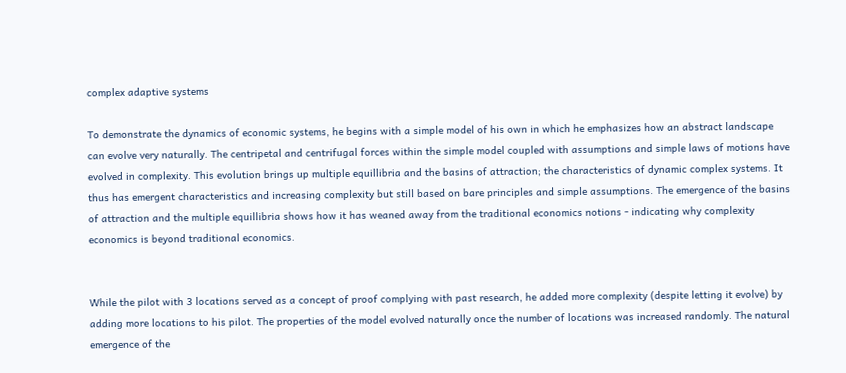complex adaptive systems

To demonstrate the dynamics of economic systems, he begins with a simple model of his own in which he emphasizes how an abstract landscape can evolve very naturally. The centripetal and centrifugal forces within the simple model coupled with assumptions and simple laws of motions have evolved in complexity. This evolution brings up multiple equillibria and the basins of attraction; the characteristics of dynamic complex systems. It thus has emergent characteristics and increasing complexity but still based on bare principles and simple assumptions. The emergence of the basins of attraction and the multiple equillibria shows how it has weaned away from the traditional economics notions - indicating why complexity economics is beyond traditional economics.


While the pilot with 3 locations served as a concept of proof complying with past research, he added more complexity (despite letting it evolve) by adding more locations to his pilot. The properties of the model evolved naturally once the number of locations was increased randomly. The natural emergence of the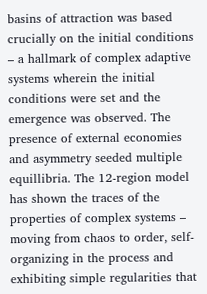basins of attraction was based crucially on the initial conditions – a hallmark of complex adaptive systems wherein the initial conditions were set and the emergence was observed. The presence of external economies and asymmetry seeded multiple equillibria. The 12-region model has shown the traces of the properties of complex systems – moving from chaos to order, self-organizing in the process and exhibiting simple regularities that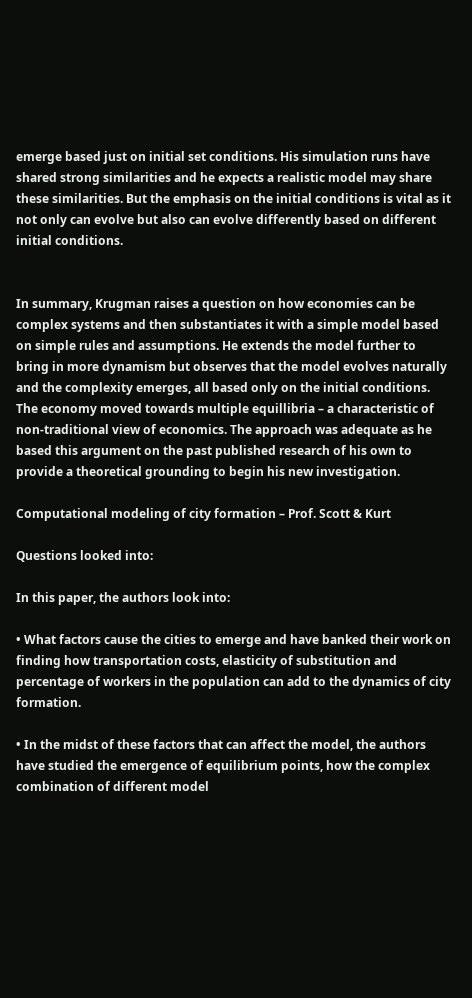emerge based just on initial set conditions. His simulation runs have shared strong similarities and he expects a realistic model may share these similarities. But the emphasis on the initial conditions is vital as it not only can evolve but also can evolve differently based on different initial conditions.


In summary, Krugman raises a question on how economies can be complex systems and then substantiates it with a simple model based on simple rules and assumptions. He extends the model further to bring in more dynamism but observes that the model evolves naturally and the complexity emerges, all based only on the initial conditions. The economy moved towards multiple equillibria – a characteristic of non-traditional view of economics. The approach was adequate as he based this argument on the past published research of his own to provide a theoretical grounding to begin his new investigation.

Computational modeling of city formation – Prof. Scott & Kurt

Questions looked into:

In this paper, the authors look into:

• What factors cause the cities to emerge and have banked their work on finding how transportation costs, elasticity of substitution and percentage of workers in the population can add to the dynamics of city formation.

• In the midst of these factors that can affect the model, the authors have studied the emergence of equilibrium points, how the complex combination of different model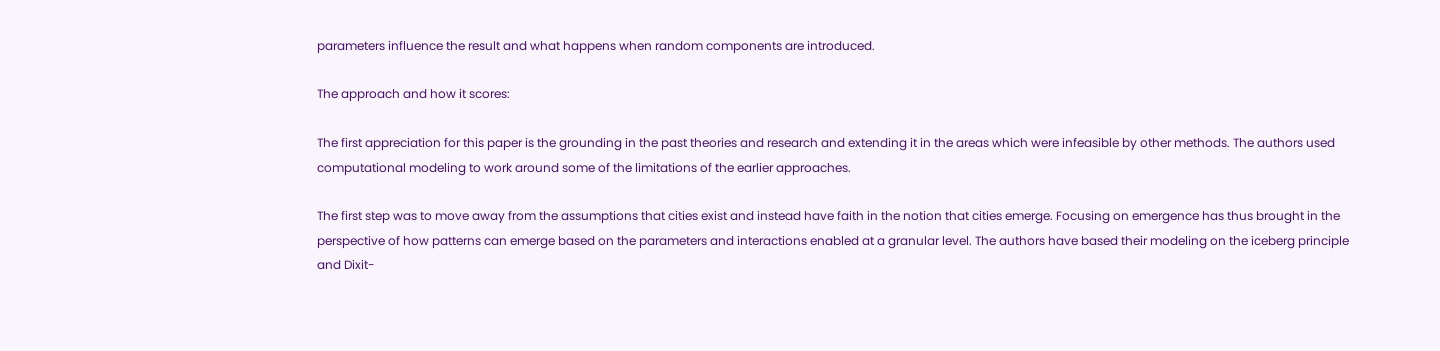parameters influence the result and what happens when random components are introduced.

The approach and how it scores:

The first appreciation for this paper is the grounding in the past theories and research and extending it in the areas which were infeasible by other methods. The authors used computational modeling to work around some of the limitations of the earlier approaches.

The first step was to move away from the assumptions that cities exist and instead have faith in the notion that cities emerge. Focusing on emergence has thus brought in the perspective of how patterns can emerge based on the parameters and interactions enabled at a granular level. The authors have based their modeling on the iceberg principle and Dixit-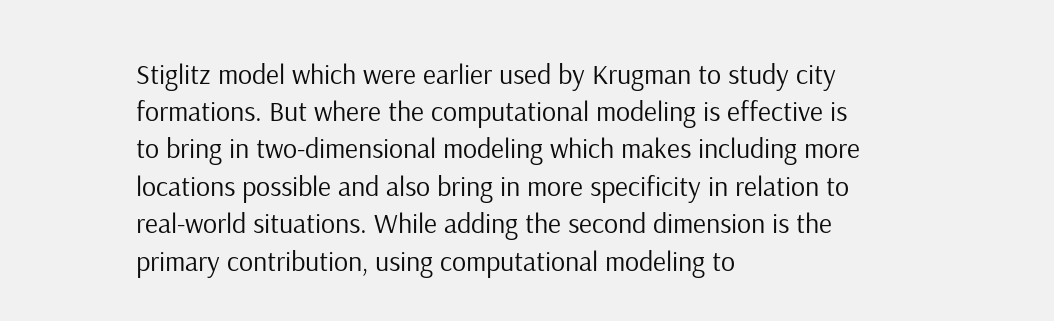Stiglitz model which were earlier used by Krugman to study city formations. But where the computational modeling is effective is to bring in two-dimensional modeling which makes including more locations possible and also bring in more specificity in relation to real-world situations. While adding the second dimension is the primary contribution, using computational modeling to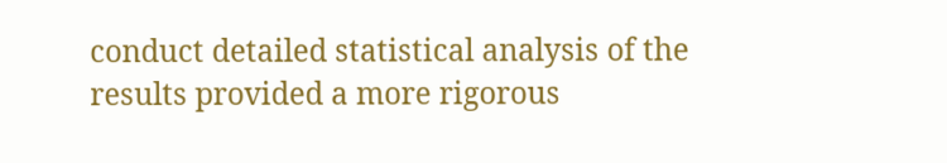conduct detailed statistical analysis of the results provided a more rigorous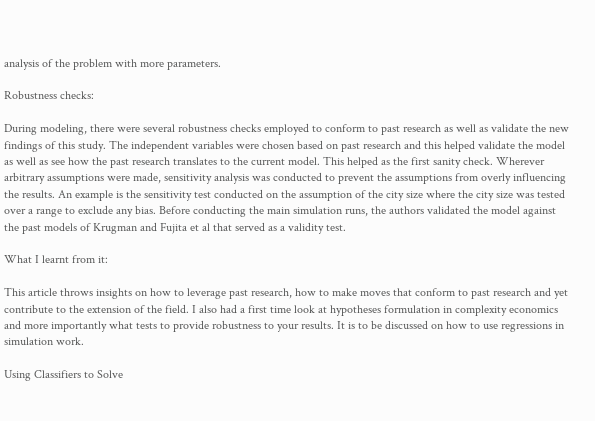analysis of the problem with more parameters.

Robustness checks:

During modeling, there were several robustness checks employed to conform to past research as well as validate the new findings of this study. The independent variables were chosen based on past research and this helped validate the model as well as see how the past research translates to the current model. This helped as the first sanity check. Wherever arbitrary assumptions were made, sensitivity analysis was conducted to prevent the assumptions from overly influencing the results. An example is the sensitivity test conducted on the assumption of the city size where the city size was tested over a range to exclude any bias. Before conducting the main simulation runs, the authors validated the model against the past models of Krugman and Fujita et al that served as a validity test.

What I learnt from it:

This article throws insights on how to leverage past research, how to make moves that conform to past research and yet contribute to the extension of the field. I also had a first time look at hypotheses formulation in complexity economics and more importantly what tests to provide robustness to your results. It is to be discussed on how to use regressions in simulation work.

Using Classifiers to Solve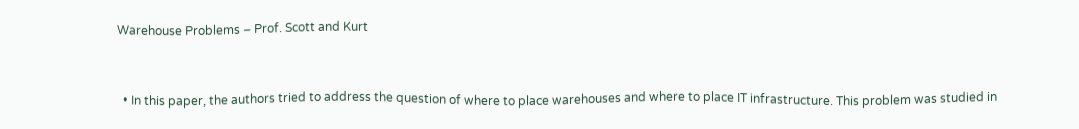Warehouse Problems – Prof. Scott and Kurt


  • In this paper, the authors tried to address the question of where to place warehouses and where to place IT infrastructure. This problem was studied in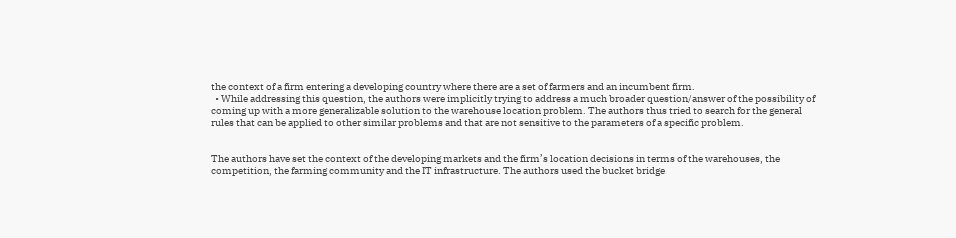the context of a firm entering a developing country where there are a set of farmers and an incumbent firm.
  • While addressing this question, the authors were implicitly trying to address a much broader question/answer of the possibility of coming up with a more generalizable solution to the warehouse location problem. The authors thus tried to search for the general rules that can be applied to other similar problems and that are not sensitive to the parameters of a specific problem.


The authors have set the context of the developing markets and the firm’s location decisions in terms of the warehouses, the competition, the farming community and the IT infrastructure. The authors used the bucket bridge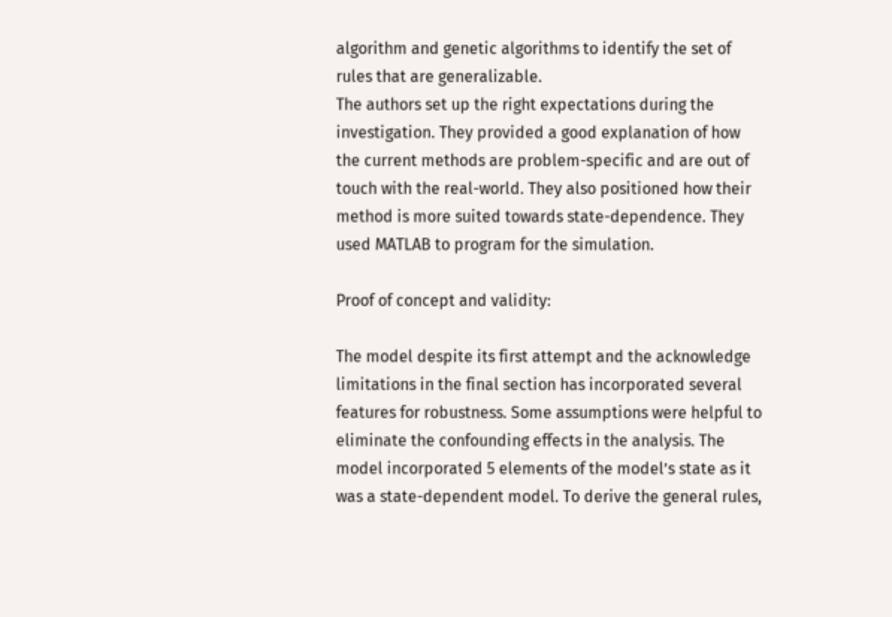algorithm and genetic algorithms to identify the set of rules that are generalizable.
The authors set up the right expectations during the investigation. They provided a good explanation of how the current methods are problem-specific and are out of touch with the real-world. They also positioned how their method is more suited towards state-dependence. They used MATLAB to program for the simulation.

Proof of concept and validity:

The model despite its first attempt and the acknowledge limitations in the final section has incorporated several features for robustness. Some assumptions were helpful to eliminate the confounding effects in the analysis. The model incorporated 5 elements of the model’s state as it was a state-dependent model. To derive the general rules,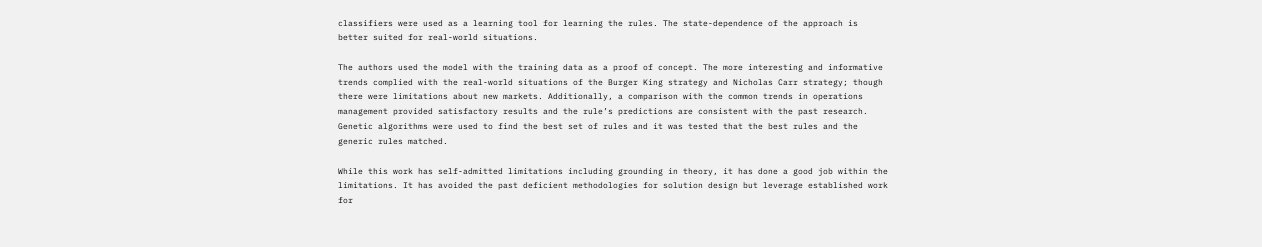classifiers were used as a learning tool for learning the rules. The state-dependence of the approach is better suited for real-world situations.

The authors used the model with the training data as a proof of concept. The more interesting and informative trends complied with the real-world situations of the Burger King strategy and Nicholas Carr strategy; though there were limitations about new markets. Additionally, a comparison with the common trends in operations management provided satisfactory results and the rule’s predictions are consistent with the past research. Genetic algorithms were used to find the best set of rules and it was tested that the best rules and the generic rules matched.

While this work has self-admitted limitations including grounding in theory, it has done a good job within the limitations. It has avoided the past deficient methodologies for solution design but leverage established work for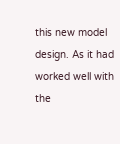this new model design. As it had worked well with the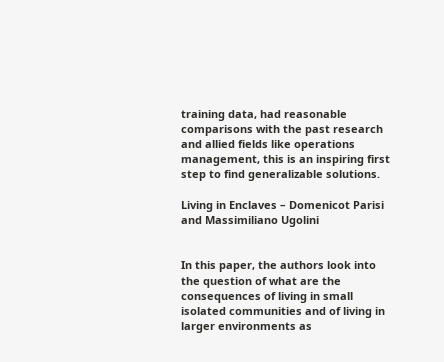training data, had reasonable comparisons with the past research and allied fields like operations management, this is an inspiring first step to find generalizable solutions.

Living in Enclaves – Domenicot Parisi and Massimiliano Ugolini


In this paper, the authors look into the question of what are the consequences of living in small isolated communities and of living in larger environments as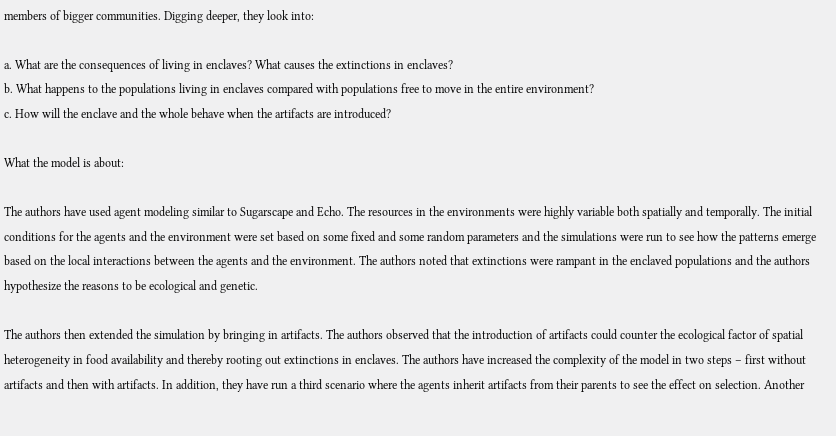members of bigger communities. Digging deeper, they look into:

a. What are the consequences of living in enclaves? What causes the extinctions in enclaves?
b. What happens to the populations living in enclaves compared with populations free to move in the entire environment?
c. How will the enclave and the whole behave when the artifacts are introduced?

What the model is about:

The authors have used agent modeling similar to Sugarscape and Echo. The resources in the environments were highly variable both spatially and temporally. The initial conditions for the agents and the environment were set based on some fixed and some random parameters and the simulations were run to see how the patterns emerge based on the local interactions between the agents and the environment. The authors noted that extinctions were rampant in the enclaved populations and the authors hypothesize the reasons to be ecological and genetic.

The authors then extended the simulation by bringing in artifacts. The authors observed that the introduction of artifacts could counter the ecological factor of spatial heterogeneity in food availability and thereby rooting out extinctions in enclaves. The authors have increased the complexity of the model in two steps – first without artifacts and then with artifacts. In addition, they have run a third scenario where the agents inherit artifacts from their parents to see the effect on selection. Another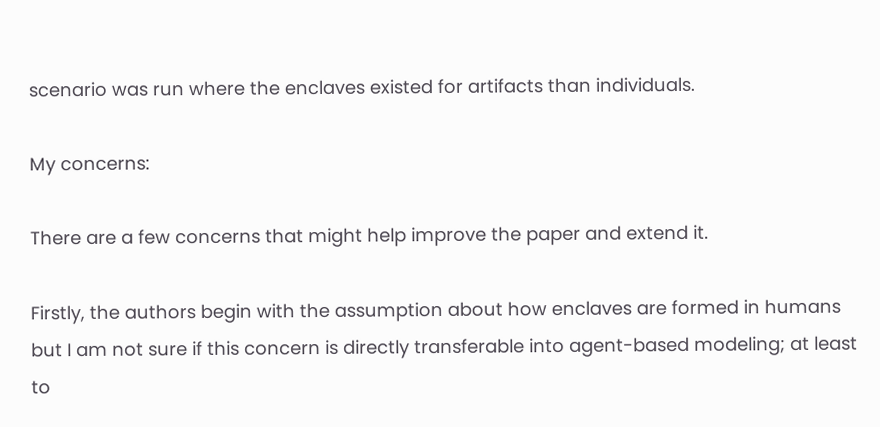scenario was run where the enclaves existed for artifacts than individuals.

My concerns:

There are a few concerns that might help improve the paper and extend it.

Firstly, the authors begin with the assumption about how enclaves are formed in humans but I am not sure if this concern is directly transferable into agent-based modeling; at least to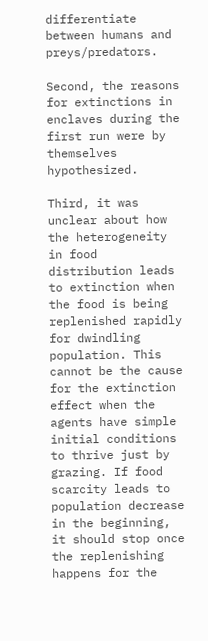differentiate between humans and preys/predators.

Second, the reasons for extinctions in enclaves during the first run were by themselves hypothesized.

Third, it was unclear about how the heterogeneity in food distribution leads to extinction when the food is being replenished rapidly for dwindling population. This cannot be the cause for the extinction effect when the agents have simple initial conditions to thrive just by grazing. If food scarcity leads to population decrease in the beginning, it should stop once the replenishing happens for the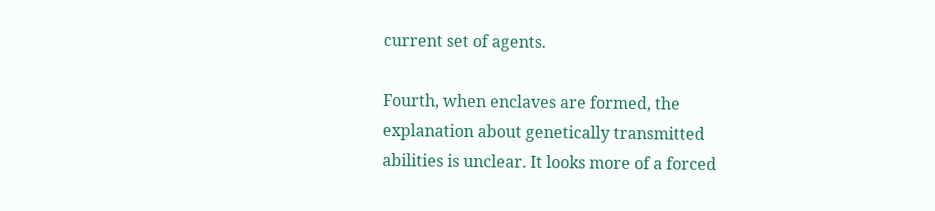current set of agents.

Fourth, when enclaves are formed, the explanation about genetically transmitted abilities is unclear. It looks more of a forced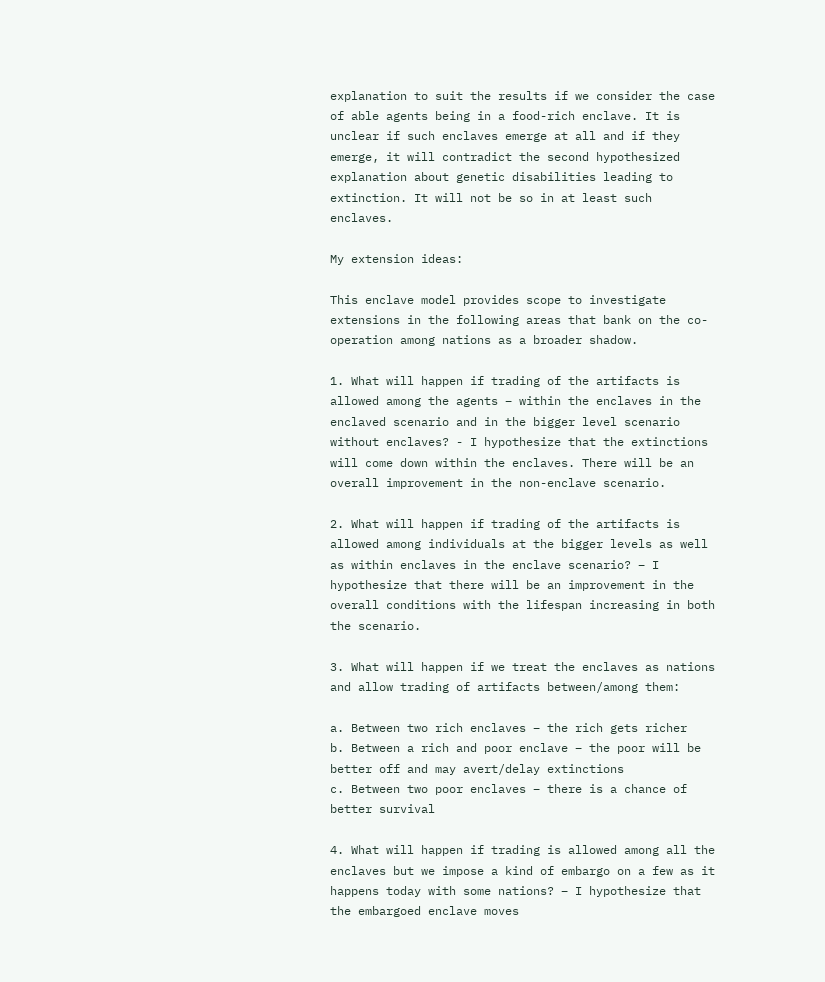explanation to suit the results if we consider the case of able agents being in a food-rich enclave. It is unclear if such enclaves emerge at all and if they emerge, it will contradict the second hypothesized explanation about genetic disabilities leading to extinction. It will not be so in at least such enclaves.

My extension ideas:

This enclave model provides scope to investigate extensions in the following areas that bank on the co-operation among nations as a broader shadow.

1. What will happen if trading of the artifacts is allowed among the agents – within the enclaves in the enclaved scenario and in the bigger level scenario without enclaves? - I hypothesize that the extinctions will come down within the enclaves. There will be an overall improvement in the non-enclave scenario.

2. What will happen if trading of the artifacts is allowed among individuals at the bigger levels as well as within enclaves in the enclave scenario? – I hypothesize that there will be an improvement in the overall conditions with the lifespan increasing in both the scenario.

3. What will happen if we treat the enclaves as nations and allow trading of artifacts between/among them:

a. Between two rich enclaves – the rich gets richer
b. Between a rich and poor enclave – the poor will be better off and may avert/delay extinctions
c. Between two poor enclaves – there is a chance of better survival

4. What will happen if trading is allowed among all the enclaves but we impose a kind of embargo on a few as it happens today with some nations? – I hypothesize that the embargoed enclave moves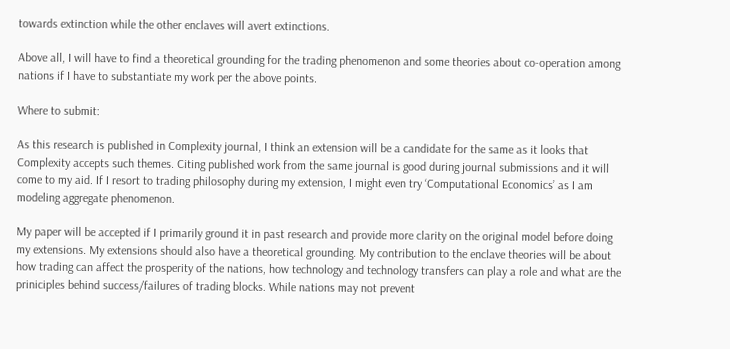towards extinction while the other enclaves will avert extinctions.

Above all, I will have to find a theoretical grounding for the trading phenomenon and some theories about co-operation among nations if I have to substantiate my work per the above points.

Where to submit:

As this research is published in Complexity journal, I think an extension will be a candidate for the same as it looks that Complexity accepts such themes. Citing published work from the same journal is good during journal submissions and it will come to my aid. If I resort to trading philosophy during my extension, I might even try ‘Computational Economics’ as I am modeling aggregate phenomenon.

My paper will be accepted if I primarily ground it in past research and provide more clarity on the original model before doing my extensions. My extensions should also have a theoretical grounding. My contribution to the enclave theories will be about how trading can affect the prosperity of the nations, how technology and technology transfers can play a role and what are the priniciples behind success/failures of trading blocks. While nations may not prevent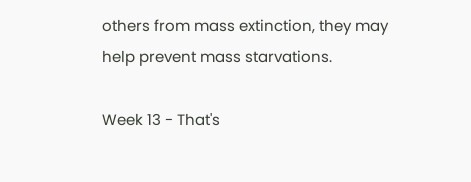others from mass extinction, they may help prevent mass starvations.

Week 13 - That's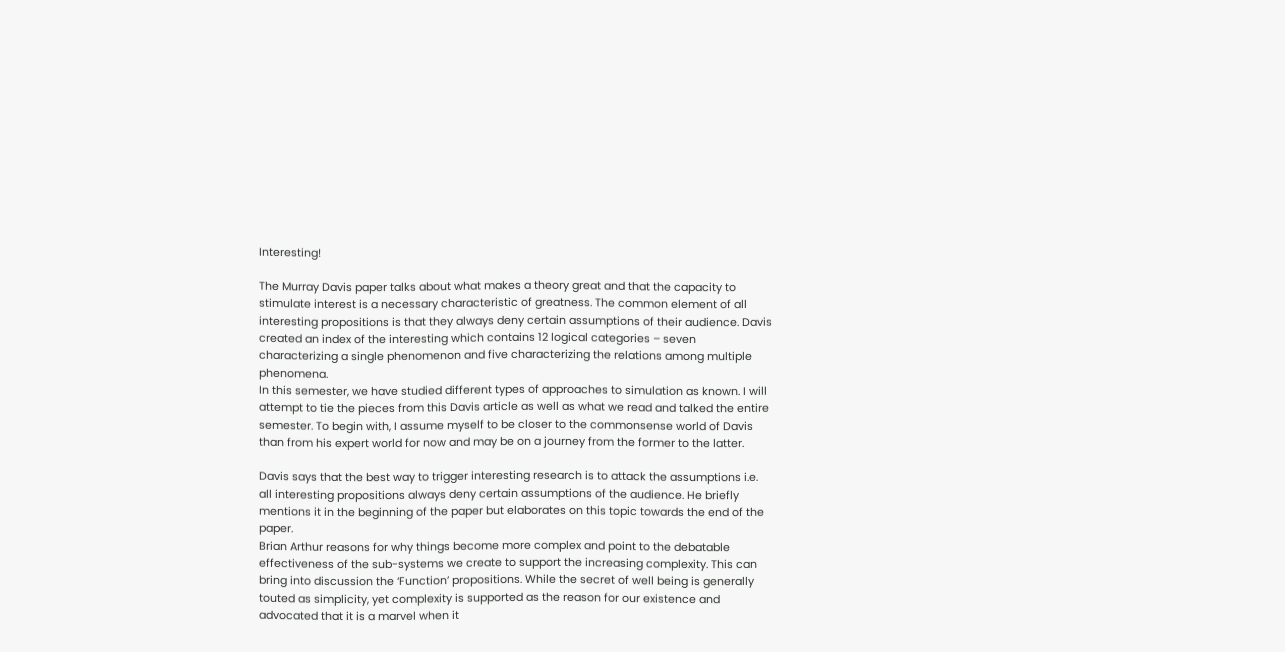Interesting!

The Murray Davis paper talks about what makes a theory great and that the capacity to stimulate interest is a necessary characteristic of greatness. The common element of all interesting propositions is that they always deny certain assumptions of their audience. Davis created an index of the interesting which contains 12 logical categories – seven characterizing a single phenomenon and five characterizing the relations among multiple phenomena.
In this semester, we have studied different types of approaches to simulation as known. I will attempt to tie the pieces from this Davis article as well as what we read and talked the entire semester. To begin with, I assume myself to be closer to the commonsense world of Davis than from his expert world for now and may be on a journey from the former to the latter.

Davis says that the best way to trigger interesting research is to attack the assumptions i.e. all interesting propositions always deny certain assumptions of the audience. He briefly mentions it in the beginning of the paper but elaborates on this topic towards the end of the paper.
Brian Arthur reasons for why things become more complex and point to the debatable effectiveness of the sub-systems we create to support the increasing complexity. This can bring into discussion the ‘Function’ propositions. While the secret of well being is generally touted as simplicity, yet complexity is supported as the reason for our existence and advocated that it is a marvel when it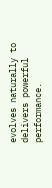evolves naturally to delivers powerful performance.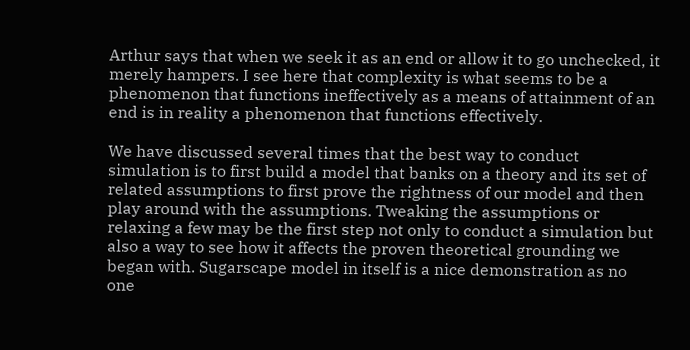Arthur says that when we seek it as an end or allow it to go unchecked, it merely hampers. I see here that complexity is what seems to be a phenomenon that functions ineffectively as a means of attainment of an end is in reality a phenomenon that functions effectively.

We have discussed several times that the best way to conduct simulation is to first build a model that banks on a theory and its set of related assumptions to first prove the rightness of our model and then play around with the assumptions. Tweaking the assumptions or relaxing a few may be the first step not only to conduct a simulation but also a way to see how it affects the proven theoretical grounding we began with. Sugarscape model in itself is a nice demonstration as no one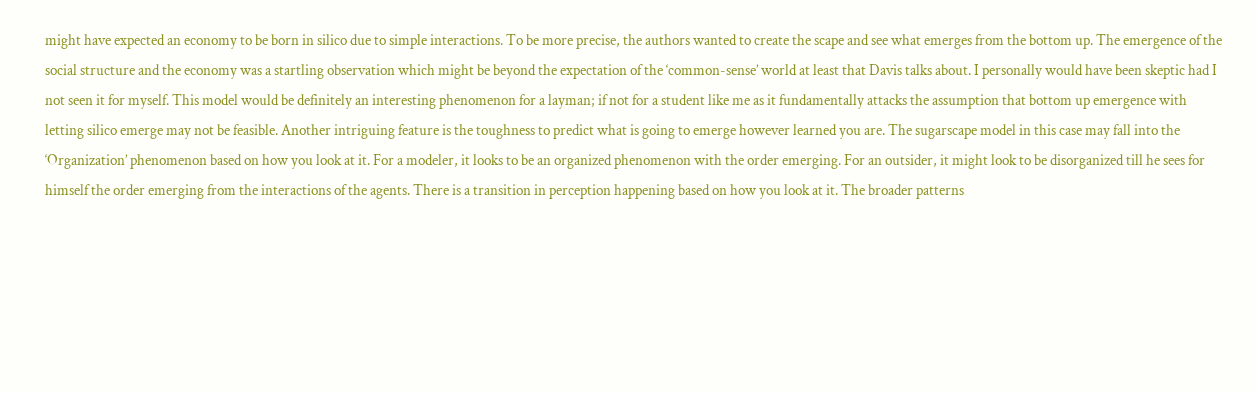might have expected an economy to be born in silico due to simple interactions. To be more precise, the authors wanted to create the scape and see what emerges from the bottom up. The emergence of the social structure and the economy was a startling observation which might be beyond the expectation of the ‘common-sense’ world at least that Davis talks about. I personally would have been skeptic had I not seen it for myself. This model would be definitely an interesting phenomenon for a layman; if not for a student like me as it fundamentally attacks the assumption that bottom up emergence with letting silico emerge may not be feasible. Another intriguing feature is the toughness to predict what is going to emerge however learned you are. The sugarscape model in this case may fall into the ‘Organization’ phenomenon based on how you look at it. For a modeler, it looks to be an organized phenomenon with the order emerging. For an outsider, it might look to be disorganized till he sees for himself the order emerging from the interactions of the agents. There is a transition in perception happening based on how you look at it. The broader patterns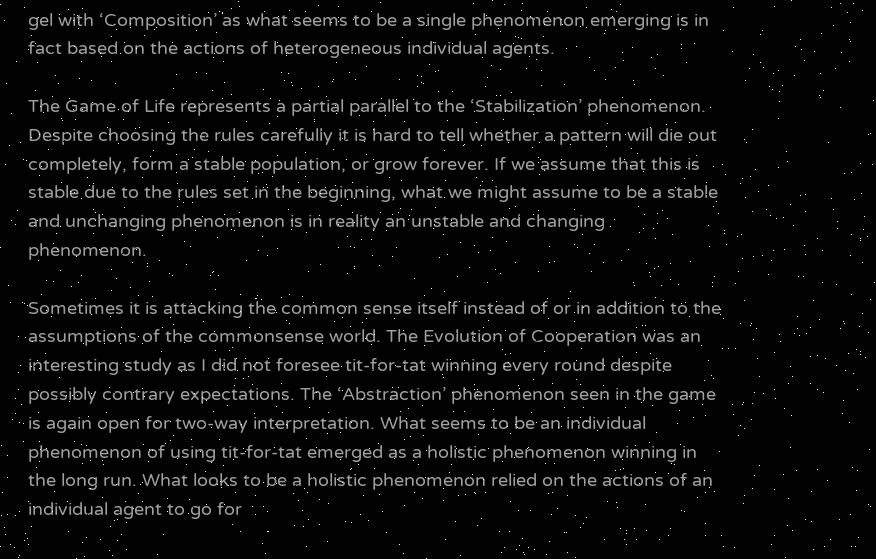gel with ‘Composition’ as what seems to be a single phenomenon emerging is in fact based on the actions of heterogeneous individual agents.

The Game of Life represents a partial parallel to the ‘Stabilization’ phenomenon. Despite choosing the rules carefully it is hard to tell whether a pattern will die out completely, form a stable population, or grow forever. If we assume that this is stable due to the rules set in the beginning, what we might assume to be a stable and unchanging phenomenon is in reality an unstable and changing phenomenon.

Sometimes it is attacking the common sense itself instead of or in addition to the assumptions of the commonsense world. The Evolution of Cooperation was an interesting study as I did not foresee tit-for-tat winning every round despite possibly contrary expectations. The ‘Abstraction’ phenomenon seen in the game is again open for two-way interpretation. What seems to be an individual phenomenon of using tit-for-tat emerged as a holistic phenomenon winning in the long run. What looks to be a holistic phenomenon relied on the actions of an individual agent to go for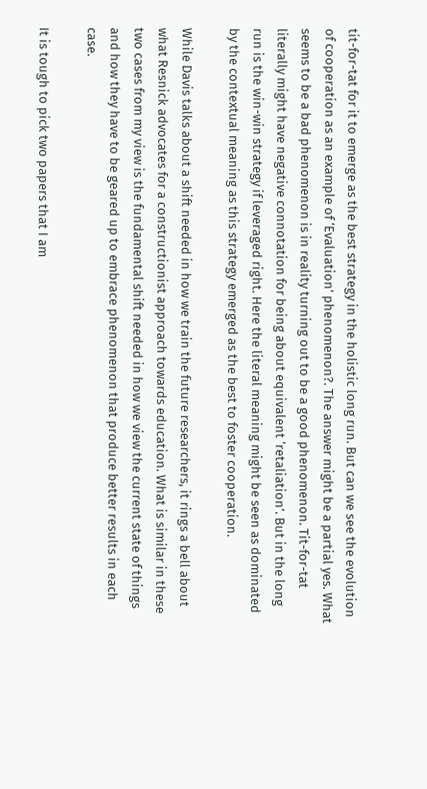tit-for-tat for it to emerge as the best strategy in the holistic long run. But can we see the evolution of cooperation as an example of ‘Evaluation’ phenomenon?. The answer might be a partial yes. What seems to be a bad phenomenon is in reality turning out to be a good phenomenon. Tit-for-tat literally might have negative connotation for being about equivalent ‘retaliation’. But in the long run is the win-win strategy if leveraged right. Here the literal meaning might be seen as dominated by the contextual meaning as this strategy emerged as the best to foster cooperation.

While Davis talks about a shift needed in how we train the future researchers, it rings a bell about what Resnick advocates for a constructionist approach towards education. What is similar in these two cases from my view is the fundamental shift needed in how we view the current state of things and how they have to be geared up to embrace phenomenon that produce better results in each case.

It is tough to pick two papers that I am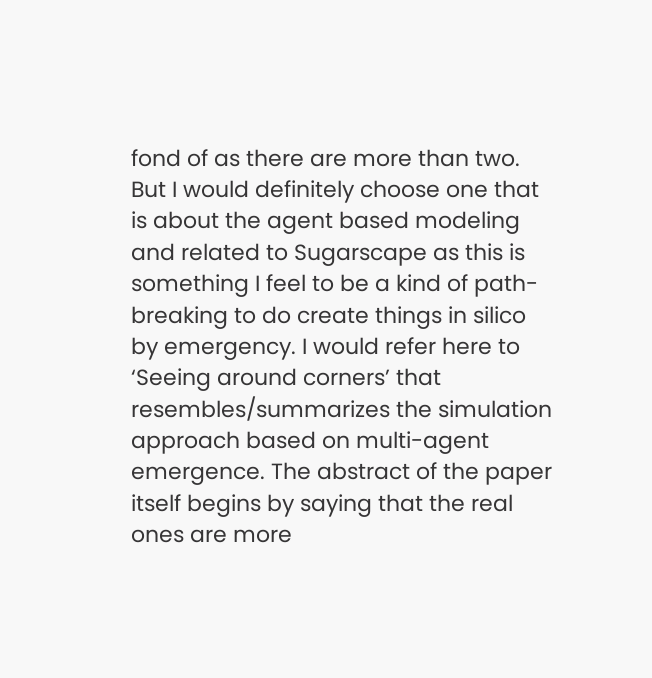fond of as there are more than two. But I would definitely choose one that is about the agent based modeling and related to Sugarscape as this is something I feel to be a kind of path-breaking to do create things in silico by emergency. I would refer here to ‘Seeing around corners’ that resembles/summarizes the simulation approach based on multi-agent emergence. The abstract of the paper itself begins by saying that the real ones are more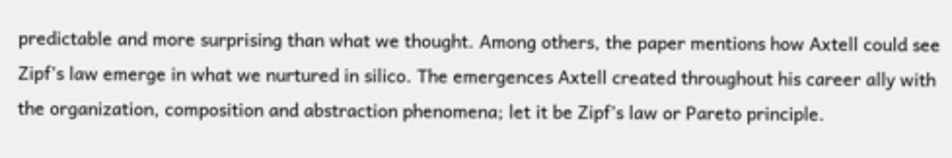predictable and more surprising than what we thought. Among others, the paper mentions how Axtell could see Zipf’s law emerge in what we nurtured in silico. The emergences Axtell created throughout his career ally with the organization, composition and abstraction phenomena; let it be Zipf’s law or Pareto principle.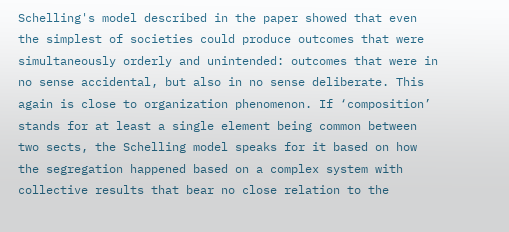Schelling's model described in the paper showed that even the simplest of societies could produce outcomes that were simultaneously orderly and unintended: outcomes that were in no sense accidental, but also in no sense deliberate. This again is close to organization phenomenon. If ‘composition’ stands for at least a single element being common between two sects, the Schelling model speaks for it based on how the segregation happened based on a complex system with collective results that bear no close relation to the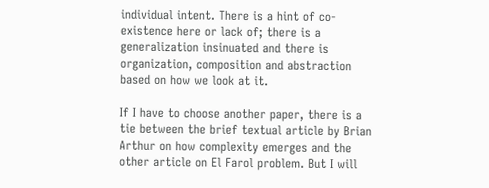individual intent. There is a hint of co-existence here or lack of; there is a generalization insinuated and there is organization, composition and abstraction based on how we look at it.

If I have to choose another paper, there is a tie between the brief textual article by Brian Arthur on how complexity emerges and the other article on El Farol problem. But I will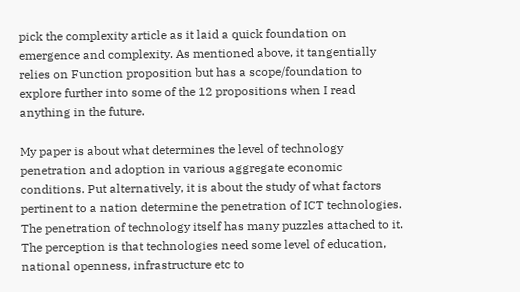pick the complexity article as it laid a quick foundation on emergence and complexity. As mentioned above, it tangentially relies on Function proposition but has a scope/foundation to explore further into some of the 12 propositions when I read anything in the future.

My paper is about what determines the level of technology penetration and adoption in various aggregate economic conditions. Put alternatively, it is about the study of what factors pertinent to a nation determine the penetration of ICT technologies. The penetration of technology itself has many puzzles attached to it. The perception is that technologies need some level of education, national openness, infrastructure etc to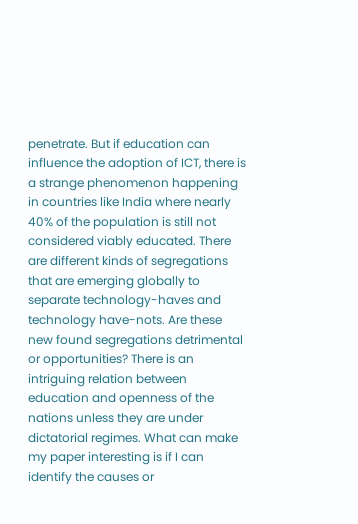penetrate. But if education can influence the adoption of ICT, there is a strange phenomenon happening in countries like India where nearly 40% of the population is still not considered viably educated. There are different kinds of segregations that are emerging globally to separate technology-haves and technology have-nots. Are these new found segregations detrimental or opportunities? There is an intriguing relation between education and openness of the nations unless they are under dictatorial regimes. What can make my paper interesting is if I can identify the causes or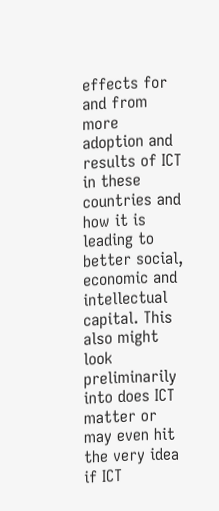effects for and from more adoption and results of ICT in these countries and how it is leading to better social, economic and intellectual capital. This also might look preliminarily into does ICT matter or may even hit the very idea if ICT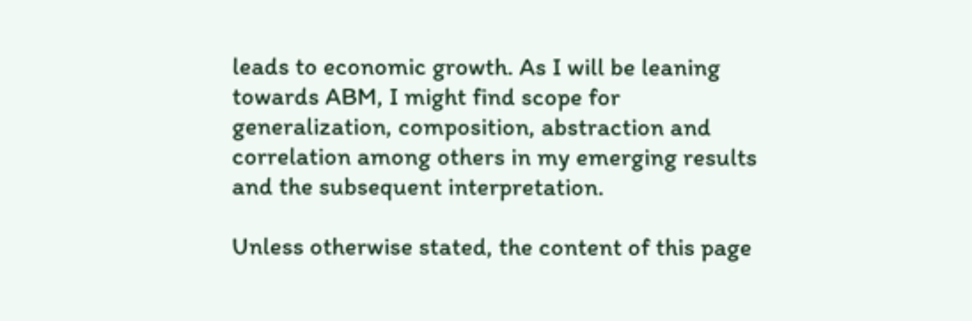leads to economic growth. As I will be leaning towards ABM, I might find scope for generalization, composition, abstraction and correlation among others in my emerging results and the subsequent interpretation.

Unless otherwise stated, the content of this page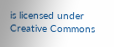is licensed under Creative Commons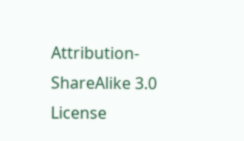Attribution-ShareAlike 3.0 License